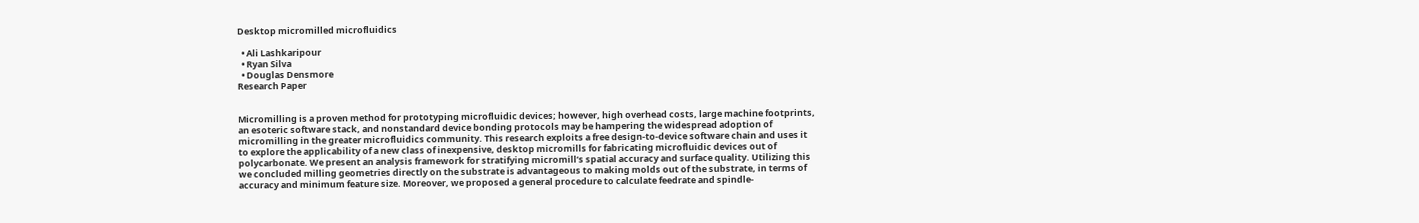Desktop micromilled microfluidics

  • Ali Lashkaripour
  • Ryan Silva
  • Douglas Densmore
Research Paper


Micromilling is a proven method for prototyping microfluidic devices; however, high overhead costs, large machine footprints, an esoteric software stack, and nonstandard device bonding protocols may be hampering the widespread adoption of micromilling in the greater microfluidics community. This research exploits a free design-to-device software chain and uses it to explore the applicability of a new class of inexpensive, desktop micromills for fabricating microfluidic devices out of polycarbonate. We present an analysis framework for stratifying micromill’s spatial accuracy and surface quality. Utilizing this we concluded milling geometries directly on the substrate is advantageous to making molds out of the substrate, in terms of accuracy and minimum feature size. Moreover, we proposed a general procedure to calculate feedrate and spindle-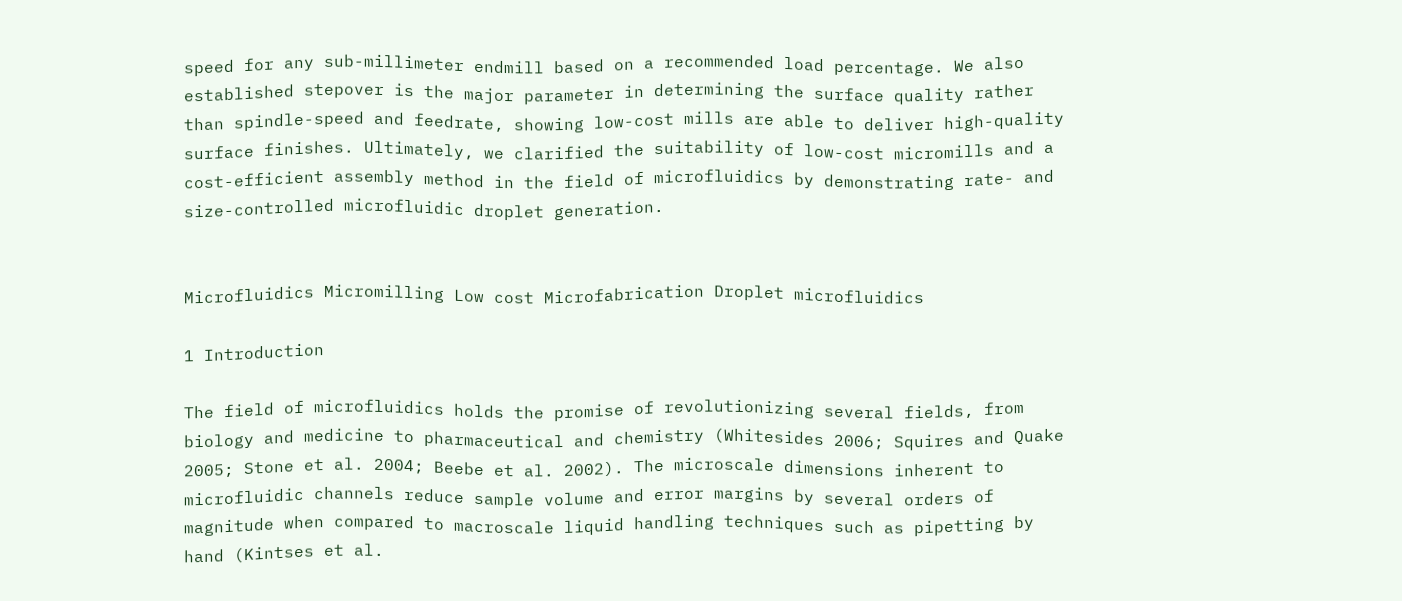speed for any sub-millimeter endmill based on a recommended load percentage. We also established stepover is the major parameter in determining the surface quality rather than spindle-speed and feedrate, showing low-cost mills are able to deliver high-quality surface finishes. Ultimately, we clarified the suitability of low-cost micromills and a cost-efficient assembly method in the field of microfluidics by demonstrating rate- and size-controlled microfluidic droplet generation.


Microfluidics Micromilling Low cost Microfabrication Droplet microfluidics

1 Introduction

The field of microfluidics holds the promise of revolutionizing several fields, from biology and medicine to pharmaceutical and chemistry (Whitesides 2006; Squires and Quake 2005; Stone et al. 2004; Beebe et al. 2002). The microscale dimensions inherent to microfluidic channels reduce sample volume and error margins by several orders of magnitude when compared to macroscale liquid handling techniques such as pipetting by hand (Kintses et al.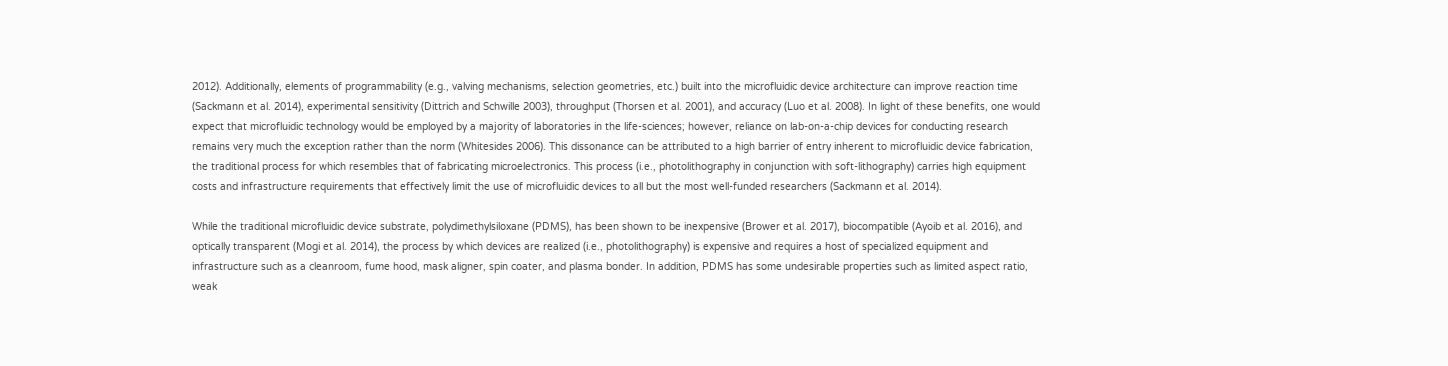2012). Additionally, elements of programmability (e.g., valving mechanisms, selection geometries, etc.) built into the microfluidic device architecture can improve reaction time (Sackmann et al. 2014), experimental sensitivity (Dittrich and Schwille 2003), throughput (Thorsen et al. 2001), and accuracy (Luo et al. 2008). In light of these benefits, one would expect that microfluidic technology would be employed by a majority of laboratories in the life-sciences; however, reliance on lab-on-a-chip devices for conducting research remains very much the exception rather than the norm (Whitesides 2006). This dissonance can be attributed to a high barrier of entry inherent to microfluidic device fabrication, the traditional process for which resembles that of fabricating microelectronics. This process (i.e., photolithography in conjunction with soft-lithography) carries high equipment costs and infrastructure requirements that effectively limit the use of microfluidic devices to all but the most well-funded researchers (Sackmann et al. 2014).

While the traditional microfluidic device substrate, polydimethylsiloxane (PDMS), has been shown to be inexpensive (Brower et al. 2017), biocompatible (Ayoib et al. 2016), and optically transparent (Mogi et al. 2014), the process by which devices are realized (i.e., photolithography) is expensive and requires a host of specialized equipment and infrastructure such as a cleanroom, fume hood, mask aligner, spin coater, and plasma bonder. In addition, PDMS has some undesirable properties such as limited aspect ratio, weak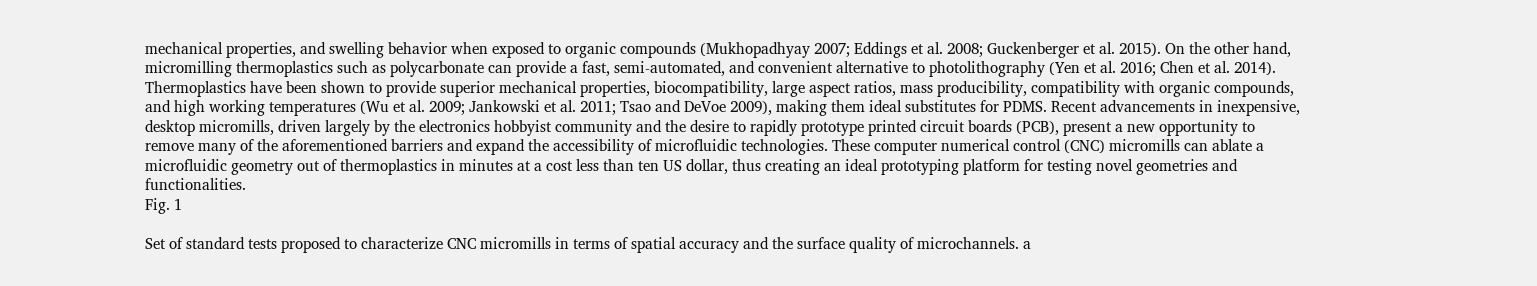mechanical properties, and swelling behavior when exposed to organic compounds (Mukhopadhyay 2007; Eddings et al. 2008; Guckenberger et al. 2015). On the other hand, micromilling thermoplastics such as polycarbonate can provide a fast, semi-automated, and convenient alternative to photolithography (Yen et al. 2016; Chen et al. 2014). Thermoplastics have been shown to provide superior mechanical properties, biocompatibility, large aspect ratios, mass producibility, compatibility with organic compounds, and high working temperatures (Wu et al. 2009; Jankowski et al. 2011; Tsao and DeVoe 2009), making them ideal substitutes for PDMS. Recent advancements in inexpensive, desktop micromills, driven largely by the electronics hobbyist community and the desire to rapidly prototype printed circuit boards (PCB), present a new opportunity to remove many of the aforementioned barriers and expand the accessibility of microfluidic technologies. These computer numerical control (CNC) micromills can ablate a microfluidic geometry out of thermoplastics in minutes at a cost less than ten US dollar, thus creating an ideal prototyping platform for testing novel geometries and functionalities.
Fig. 1

Set of standard tests proposed to characterize CNC micromills in terms of spatial accuracy and the surface quality of microchannels. a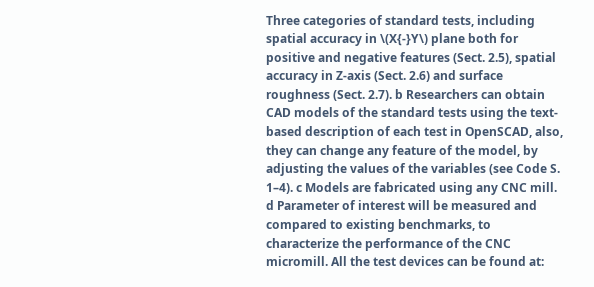Three categories of standard tests, including spatial accuracy in \(X{-}Y\) plane both for positive and negative features (Sect. 2.5), spatial accuracy in Z-axis (Sect. 2.6) and surface roughness (Sect. 2.7). b Researchers can obtain CAD models of the standard tests using the text-based description of each test in OpenSCAD, also, they can change any feature of the model, by adjusting the values of the variables (see Code S. 1–4). c Models are fabricated using any CNC mill. d Parameter of interest will be measured and compared to existing benchmarks, to characterize the performance of the CNC micromill. All the test devices can be found at: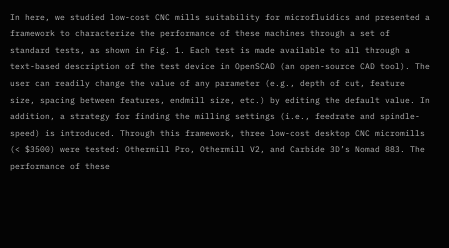In here, we studied low-cost CNC mills suitability for microfluidics and presented a framework to characterize the performance of these machines through a set of standard tests, as shown in Fig. 1. Each test is made available to all through a text-based description of the test device in OpenSCAD (an open-source CAD tool). The user can readily change the value of any parameter (e.g., depth of cut, feature size, spacing between features, endmill size, etc.) by editing the default value. In addition, a strategy for finding the milling settings (i.e., feedrate and spindle-speed) is introduced. Through this framework, three low-cost desktop CNC micromills (< $3500) were tested: Othermill Pro, Othermill V2, and Carbide 3D’s Nomad 883. The performance of these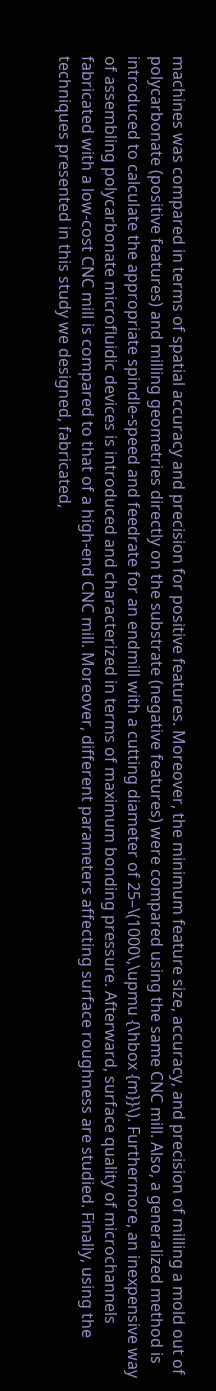machines was compared in terms of spatial accuracy and precision for positive features. Moreover, the minimum feature size, accuracy, and precision of milling a mold out of polycarbonate (positive features) and milling geometries directly on the substrate (negative features) were compared using the same CNC mill. Also, a generalized method is introduced to calculate the appropriate spindle-speed and feedrate for an endmill with a cutting diameter of 25–\(1000\,\upmu {\hbox {m}}\). Furthermore, an inexpensive way of assembling polycarbonate microfluidic devices is introduced and characterized in terms of maximum bonding pressure. Afterward, surface quality of microchannels fabricated with a low-cost CNC mill is compared to that of a high-end CNC mill. Moreover, different parameters affecting surface roughness are studied. Finally, using the techniques presented in this study we designed, fabricated,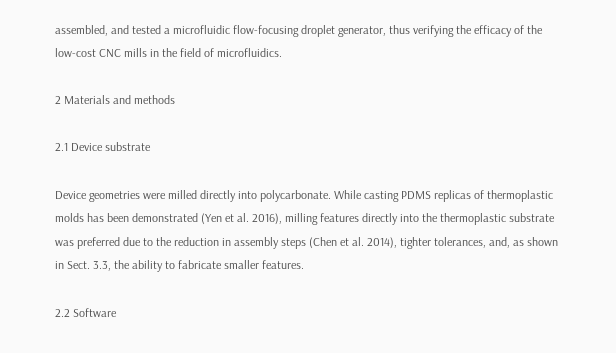assembled, and tested a microfluidic flow-focusing droplet generator, thus verifying the efficacy of the low-cost CNC mills in the field of microfluidics.

2 Materials and methods

2.1 Device substrate

Device geometries were milled directly into polycarbonate. While casting PDMS replicas of thermoplastic molds has been demonstrated (Yen et al. 2016), milling features directly into the thermoplastic substrate was preferred due to the reduction in assembly steps (Chen et al. 2014), tighter tolerances, and, as shown in Sect. 3.3, the ability to fabricate smaller features.

2.2 Software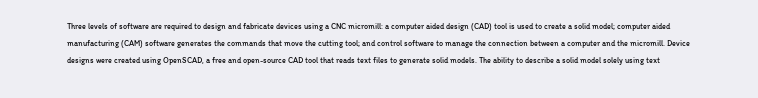Three levels of software are required to design and fabricate devices using a CNC micromill: a computer aided design (CAD) tool is used to create a solid model; computer aided manufacturing (CAM) software generates the commands that move the cutting tool; and control software to manage the connection between a computer and the micromill. Device designs were created using OpenSCAD, a free and open-source CAD tool that reads text files to generate solid models. The ability to describe a solid model solely using text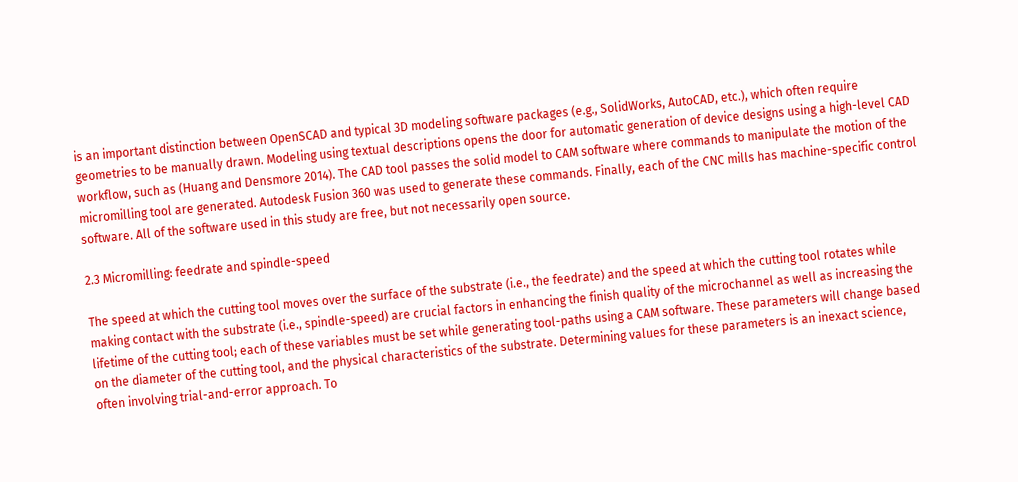is an important distinction between OpenSCAD and typical 3D modeling software packages (e.g., SolidWorks, AutoCAD, etc.), which often require geometries to be manually drawn. Modeling using textual descriptions opens the door for automatic generation of device designs using a high-level CAD workflow, such as (Huang and Densmore 2014). The CAD tool passes the solid model to CAM software where commands to manipulate the motion of the micromilling tool are generated. Autodesk Fusion 360 was used to generate these commands. Finally, each of the CNC mills has machine-specific control software. All of the software used in this study are free, but not necessarily open source.

2.3 Micromilling: feedrate and spindle-speed

The speed at which the cutting tool moves over the surface of the substrate (i.e., the feedrate) and the speed at which the cutting tool rotates while making contact with the substrate (i.e., spindle-speed) are crucial factors in enhancing the finish quality of the microchannel as well as increasing the lifetime of the cutting tool; each of these variables must be set while generating tool-paths using a CAM software. These parameters will change based on the diameter of the cutting tool, and the physical characteristics of the substrate. Determining values for these parameters is an inexact science, often involving trial-and-error approach. To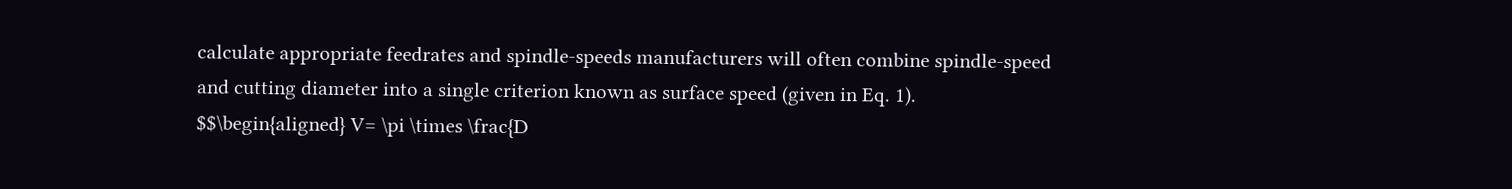calculate appropriate feedrates and spindle-speeds manufacturers will often combine spindle-speed and cutting diameter into a single criterion known as surface speed (given in Eq. 1).
$$\begin{aligned} V= \pi \times \frac{D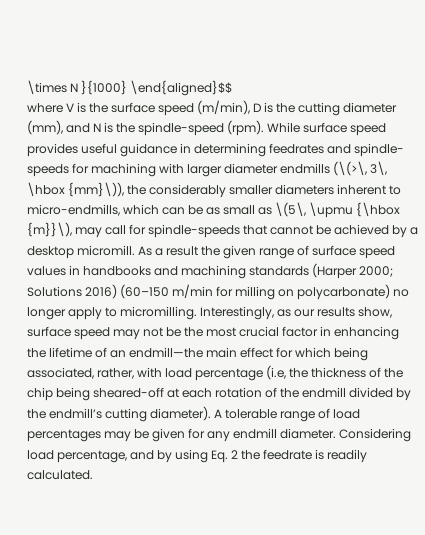\times N }{1000} \end{aligned}$$
where V is the surface speed (m/min), D is the cutting diameter (mm), and N is the spindle-speed (rpm). While surface speed provides useful guidance in determining feedrates and spindle-speeds for machining with larger diameter endmills (\(>\, 3\, \hbox {mm}\)), the considerably smaller diameters inherent to micro-endmills, which can be as small as \(5\, \upmu {\hbox {m}}\), may call for spindle-speeds that cannot be achieved by a desktop micromill. As a result the given range of surface speed values in handbooks and machining standards (Harper 2000; Solutions 2016) (60–150 m/min for milling on polycarbonate) no longer apply to micromilling. Interestingly, as our results show, surface speed may not be the most crucial factor in enhancing the lifetime of an endmill—the main effect for which being associated, rather, with load percentage (i.e, the thickness of the chip being sheared-off at each rotation of the endmill divided by the endmill’s cutting diameter). A tolerable range of load percentages may be given for any endmill diameter. Considering load percentage, and by using Eq. 2 the feedrate is readily calculated.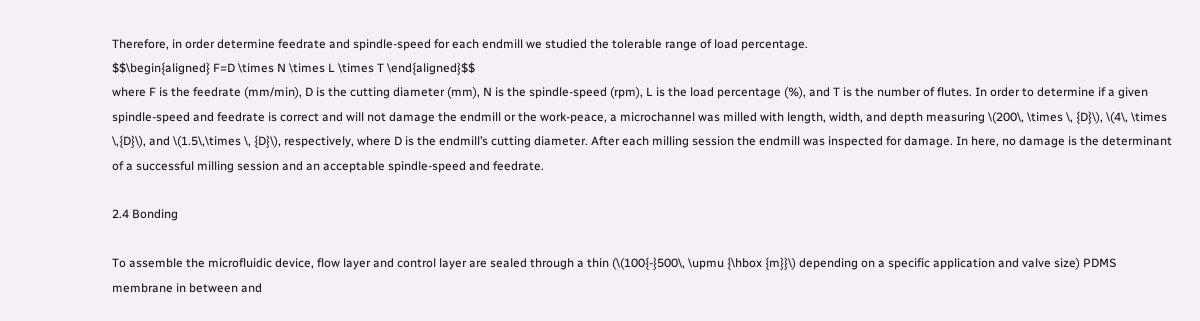Therefore, in order determine feedrate and spindle-speed for each endmill we studied the tolerable range of load percentage.
$$\begin{aligned} F=D \times N \times L \times T \end{aligned}$$
where F is the feedrate (mm/min), D is the cutting diameter (mm), N is the spindle-speed (rpm), L is the load percentage (%), and T is the number of flutes. In order to determine if a given spindle-speed and feedrate is correct and will not damage the endmill or the work-peace, a microchannel was milled with length, width, and depth measuring \(200\, \times \, {D}\), \(4\, \times \,{D}\), and \(1.5\,\times \, {D}\), respectively, where D is the endmill’s cutting diameter. After each milling session the endmill was inspected for damage. In here, no damage is the determinant of a successful milling session and an acceptable spindle-speed and feedrate.

2.4 Bonding

To assemble the microfluidic device, flow layer and control layer are sealed through a thin (\(100{-}500\, \upmu {\hbox {m}}\) depending on a specific application and valve size) PDMS membrane in between and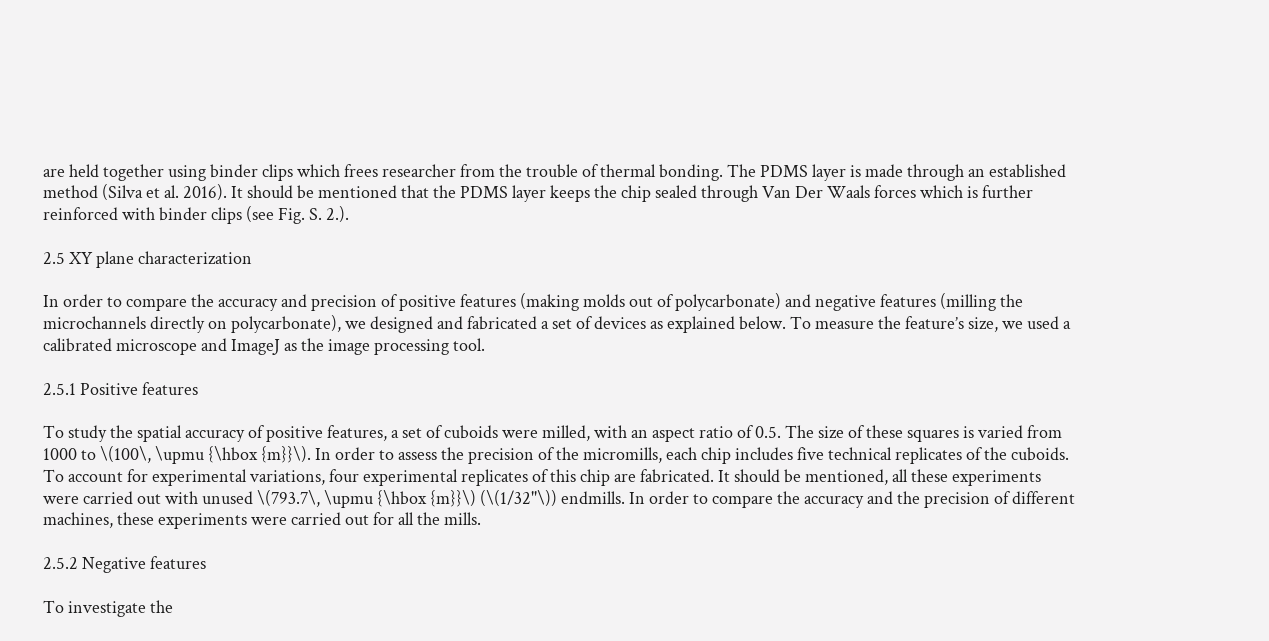are held together using binder clips which frees researcher from the trouble of thermal bonding. The PDMS layer is made through an established method (Silva et al. 2016). It should be mentioned that the PDMS layer keeps the chip sealed through Van Der Waals forces which is further reinforced with binder clips (see Fig. S. 2.).

2.5 XY plane characterization

In order to compare the accuracy and precision of positive features (making molds out of polycarbonate) and negative features (milling the microchannels directly on polycarbonate), we designed and fabricated a set of devices as explained below. To measure the feature’s size, we used a calibrated microscope and ImageJ as the image processing tool.

2.5.1 Positive features

To study the spatial accuracy of positive features, a set of cuboids were milled, with an aspect ratio of 0.5. The size of these squares is varied from 1000 to \(100\, \upmu {\hbox {m}}\). In order to assess the precision of the micromills, each chip includes five technical replicates of the cuboids. To account for experimental variations, four experimental replicates of this chip are fabricated. It should be mentioned, all these experiments were carried out with unused \(793.7\, \upmu {\hbox {m}}\) (\(1/32''\)) endmills. In order to compare the accuracy and the precision of different machines, these experiments were carried out for all the mills.

2.5.2 Negative features

To investigate the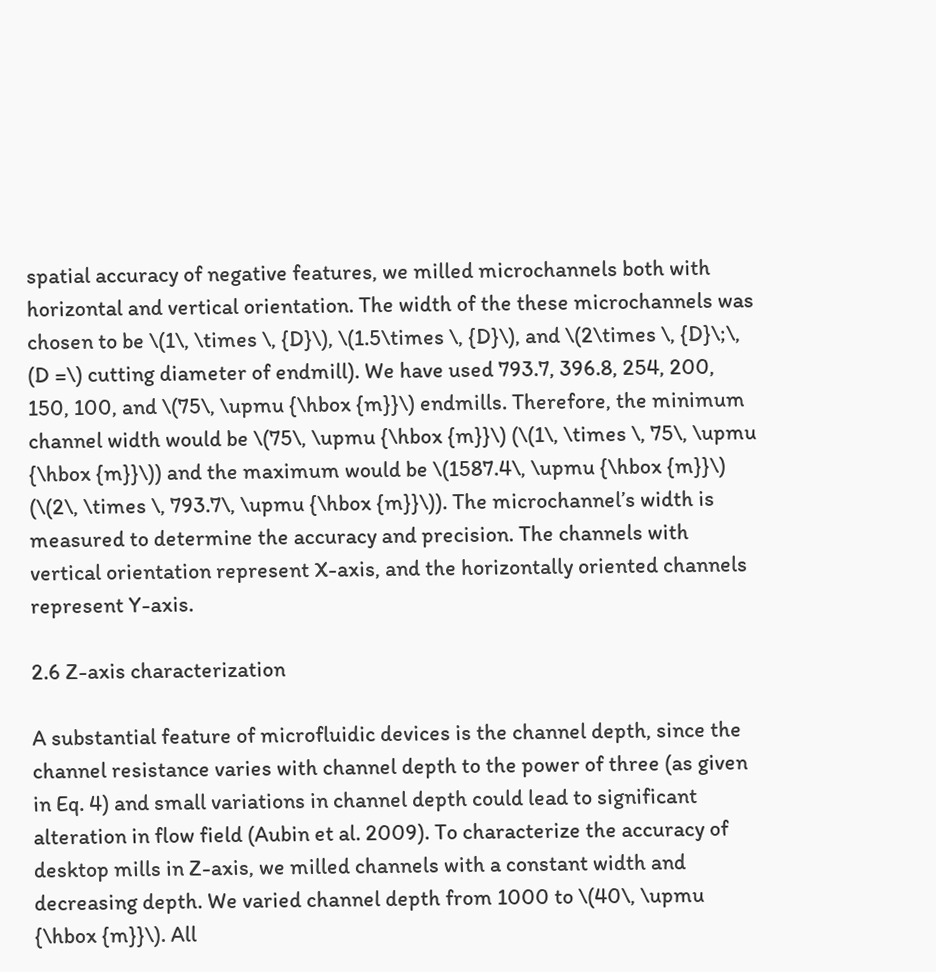spatial accuracy of negative features, we milled microchannels both with horizontal and vertical orientation. The width of the these microchannels was chosen to be \(1\, \times \, {D}\), \(1.5\times \, {D}\), and \(2\times \, {D}\;\, (D =\) cutting diameter of endmill). We have used 793.7, 396.8, 254, 200, 150, 100, and \(75\, \upmu {\hbox {m}}\) endmills. Therefore, the minimum channel width would be \(75\, \upmu {\hbox {m}}\) (\(1\, \times \, 75\, \upmu {\hbox {m}}\)) and the maximum would be \(1587.4\, \upmu {\hbox {m}}\) (\(2\, \times \, 793.7\, \upmu {\hbox {m}}\)). The microchannel’s width is measured to determine the accuracy and precision. The channels with vertical orientation represent X-axis, and the horizontally oriented channels represent Y-axis.

2.6 Z-axis characterization

A substantial feature of microfluidic devices is the channel depth, since the channel resistance varies with channel depth to the power of three (as given in Eq. 4) and small variations in channel depth could lead to significant alteration in flow field (Aubin et al. 2009). To characterize the accuracy of desktop mills in Z-axis, we milled channels with a constant width and decreasing depth. We varied channel depth from 1000 to \(40\, \upmu {\hbox {m}}\). All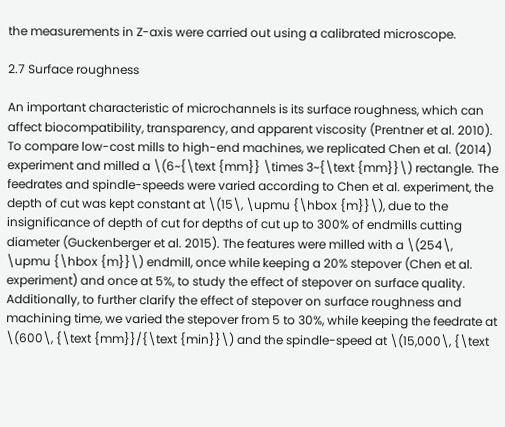the measurements in Z-axis were carried out using a calibrated microscope.

2.7 Surface roughness

An important characteristic of microchannels is its surface roughness, which can affect biocompatibility, transparency, and apparent viscosity (Prentner et al. 2010). To compare low-cost mills to high-end machines, we replicated Chen et al. (2014) experiment and milled a \(6~{\text {mm}} \times 3~{\text {mm}}\) rectangle. The feedrates and spindle-speeds were varied according to Chen et al. experiment, the depth of cut was kept constant at \(15\, \upmu {\hbox {m}}\), due to the insignificance of depth of cut for depths of cut up to 300% of endmills cutting diameter (Guckenberger et al. 2015). The features were milled with a \(254\, \upmu {\hbox {m}}\) endmill, once while keeping a 20% stepover (Chen et al. experiment) and once at 5%, to study the effect of stepover on surface quality. Additionally, to further clarify the effect of stepover on surface roughness and machining time, we varied the stepover from 5 to 30%, while keeping the feedrate at \(600\, {\text {mm}}/{\text {min}}\) and the spindle-speed at \(15,000\, {\text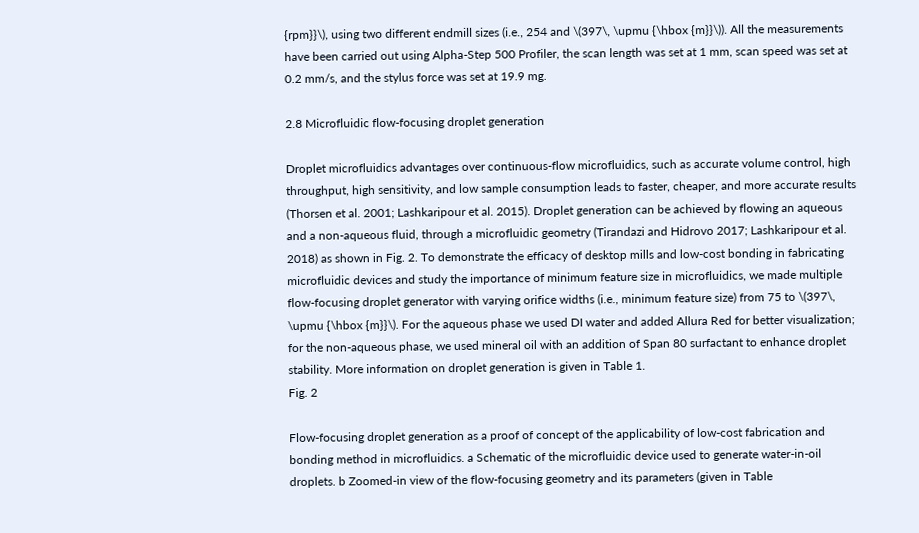{rpm}}\), using two different endmill sizes (i.e., 254 and \(397\, \upmu {\hbox {m}}\)). All the measurements have been carried out using Alpha-Step 500 Profiler, the scan length was set at 1 mm, scan speed was set at 0.2 mm/s, and the stylus force was set at 19.9 mg.

2.8 Microfluidic flow-focusing droplet generation

Droplet microfluidics advantages over continuous-flow microfluidics, such as accurate volume control, high throughput, high sensitivity, and low sample consumption leads to faster, cheaper, and more accurate results (Thorsen et al. 2001; Lashkaripour et al. 2015). Droplet generation can be achieved by flowing an aqueous and a non-aqueous fluid, through a microfluidic geometry (Tirandazi and Hidrovo 2017; Lashkaripour et al. 2018) as shown in Fig. 2. To demonstrate the efficacy of desktop mills and low-cost bonding in fabricating microfluidic devices and study the importance of minimum feature size in microfluidics, we made multiple flow-focusing droplet generator with varying orifice widths (i.e., minimum feature size) from 75 to \(397\, \upmu {\hbox {m}}\). For the aqueous phase we used DI water and added Allura Red for better visualization; for the non-aqueous phase, we used mineral oil with an addition of Span 80 surfactant to enhance droplet stability. More information on droplet generation is given in Table 1.
Fig. 2

Flow-focusing droplet generation as a proof of concept of the applicability of low-cost fabrication and bonding method in microfluidics. a Schematic of the microfluidic device used to generate water-in-oil droplets. b Zoomed-in view of the flow-focusing geometry and its parameters (given in Table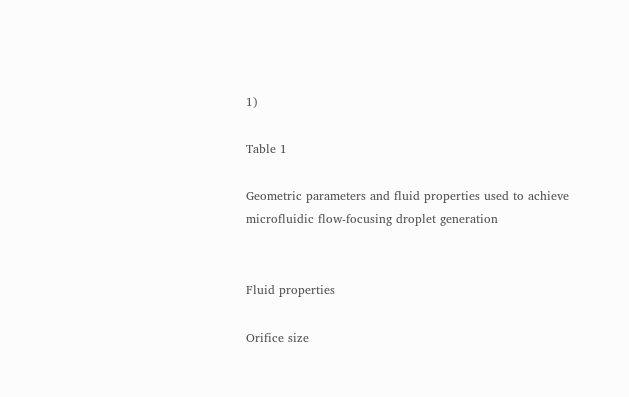1)

Table 1

Geometric parameters and fluid properties used to achieve microfluidic flow-focusing droplet generation


Fluid properties

Orifice size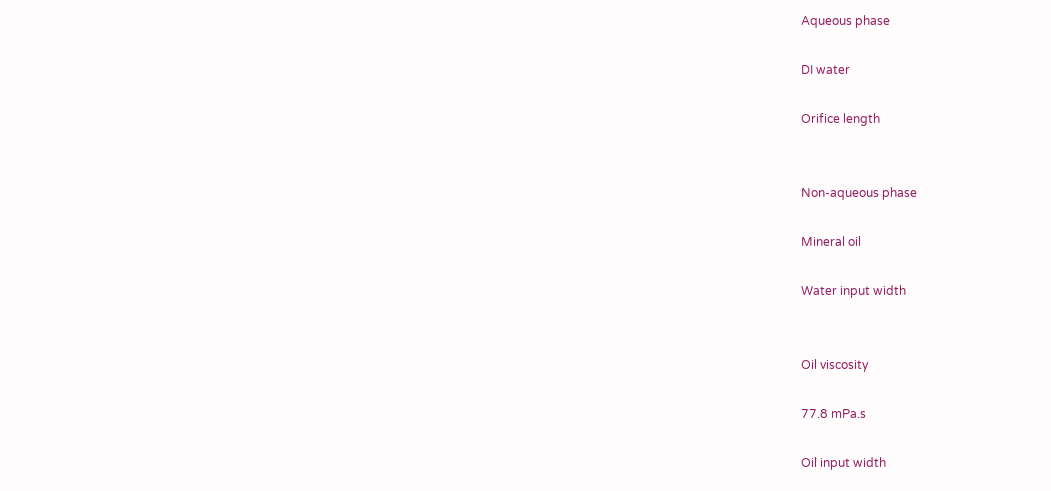Aqueous phase

DI water

Orifice length


Non-aqueous phase

Mineral oil

Water input width


Oil viscosity

77.8 mPa.s

Oil input width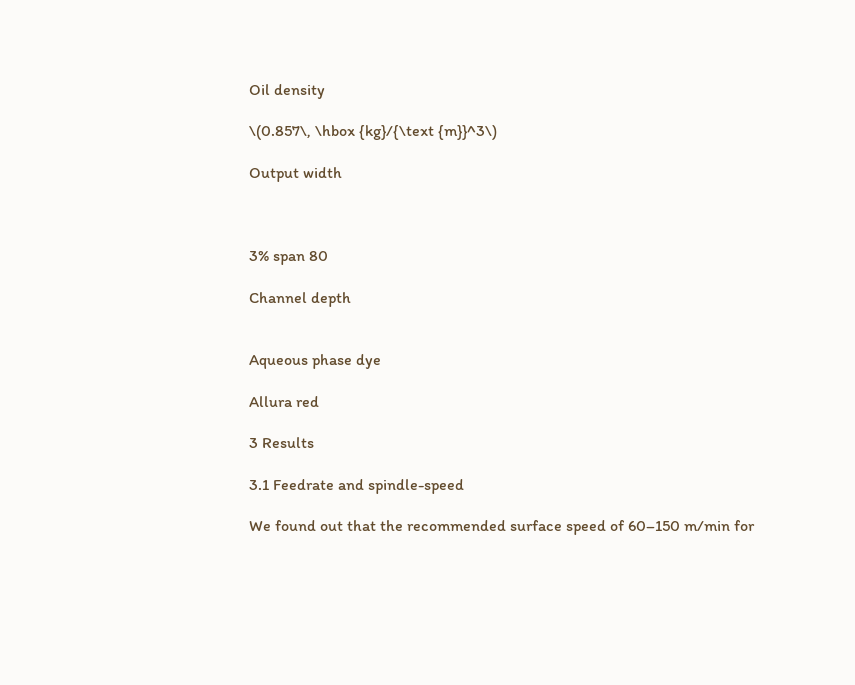Oil density

\(0.857\, \hbox {kg}/{\text {m}}^3\)

Output width



3% span 80

Channel depth


Aqueous phase dye

Allura red

3 Results

3.1 Feedrate and spindle-speed

We found out that the recommended surface speed of 60–150 m/min for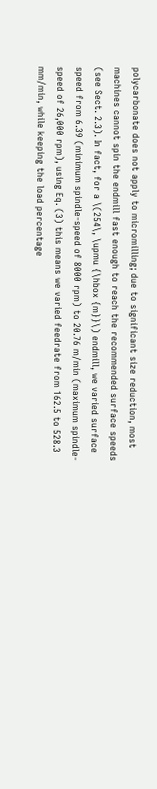polycarbonate does not apply to micromilling; due to significant size reduction, most machines cannot spin the endmill fast enough to reach the recommended surface speeds (see Sect. 2.3). In fact, for a \(254\, \upmu {\hbox {m}}\) endmill, we varied surface speed from 6.39 (minimum spindle-speed of 8000 rpm) to 20.76 m/min (maximum spindle-speed of 26,000 rpm), using Eq. (3) this means we varied feedrate from 162.5 to 528.3 mm/min, while keeping the load percentage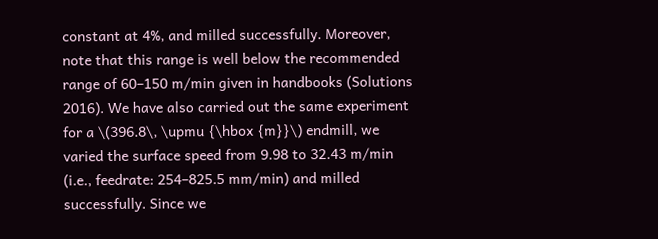constant at 4%, and milled successfully. Moreover, note that this range is well below the recommended range of 60–150 m/min given in handbooks (Solutions 2016). We have also carried out the same experiment for a \(396.8\, \upmu {\hbox {m}}\) endmill, we varied the surface speed from 9.98 to 32.43 m/min (i.e., feedrate: 254–825.5 mm/min) and milled successfully. Since we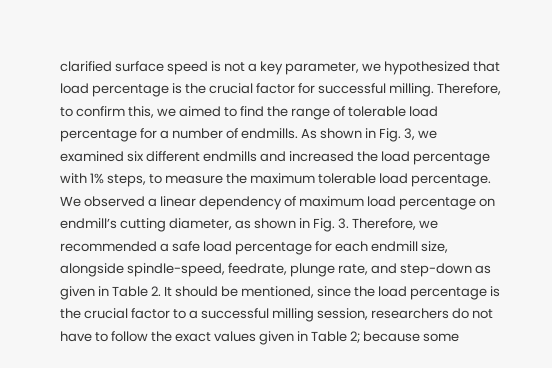clarified surface speed is not a key parameter, we hypothesized that load percentage is the crucial factor for successful milling. Therefore, to confirm this, we aimed to find the range of tolerable load percentage for a number of endmills. As shown in Fig. 3, we examined six different endmills and increased the load percentage with 1% steps, to measure the maximum tolerable load percentage. We observed a linear dependency of maximum load percentage on endmill’s cutting diameter, as shown in Fig. 3. Therefore, we recommended a safe load percentage for each endmill size, alongside spindle-speed, feedrate, plunge rate, and step-down as given in Table 2. It should be mentioned, since the load percentage is the crucial factor to a successful milling session, researchers do not have to follow the exact values given in Table 2; because some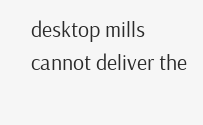desktop mills cannot deliver the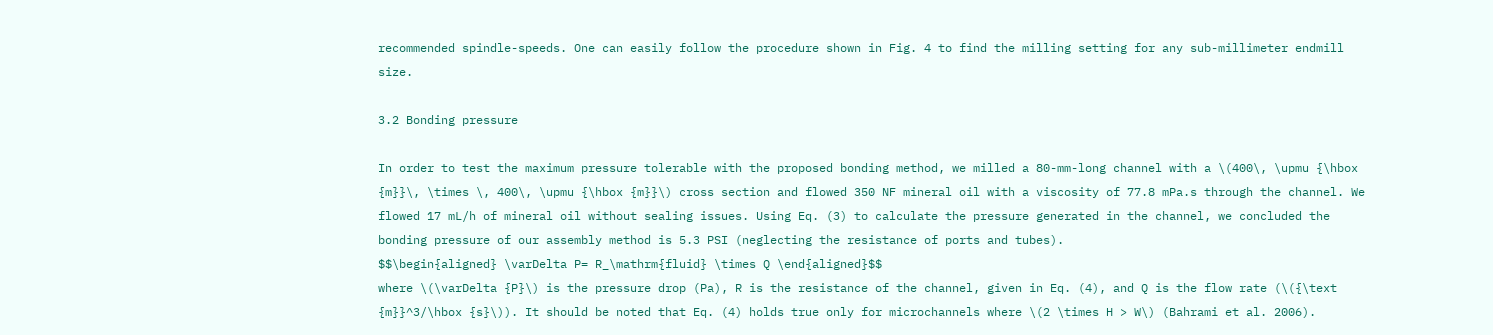recommended spindle-speeds. One can easily follow the procedure shown in Fig. 4 to find the milling setting for any sub-millimeter endmill size.

3.2 Bonding pressure

In order to test the maximum pressure tolerable with the proposed bonding method, we milled a 80-mm-long channel with a \(400\, \upmu {\hbox {m}}\, \times \, 400\, \upmu {\hbox {m}}\) cross section and flowed 350 NF mineral oil with a viscosity of 77.8 mPa.s through the channel. We flowed 17 mL/h of mineral oil without sealing issues. Using Eq. (3) to calculate the pressure generated in the channel, we concluded the bonding pressure of our assembly method is 5.3 PSI (neglecting the resistance of ports and tubes).
$$\begin{aligned} \varDelta P= R_\mathrm{fluid} \times Q \end{aligned}$$
where \(\varDelta {P}\) is the pressure drop (Pa), R is the resistance of the channel, given in Eq. (4), and Q is the flow rate (\({\text {m}}^3/\hbox {s}\)). It should be noted that Eq. (4) holds true only for microchannels where \(2 \times H > W\) (Bahrami et al. 2006).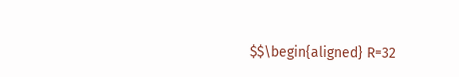$$\begin{aligned} R=32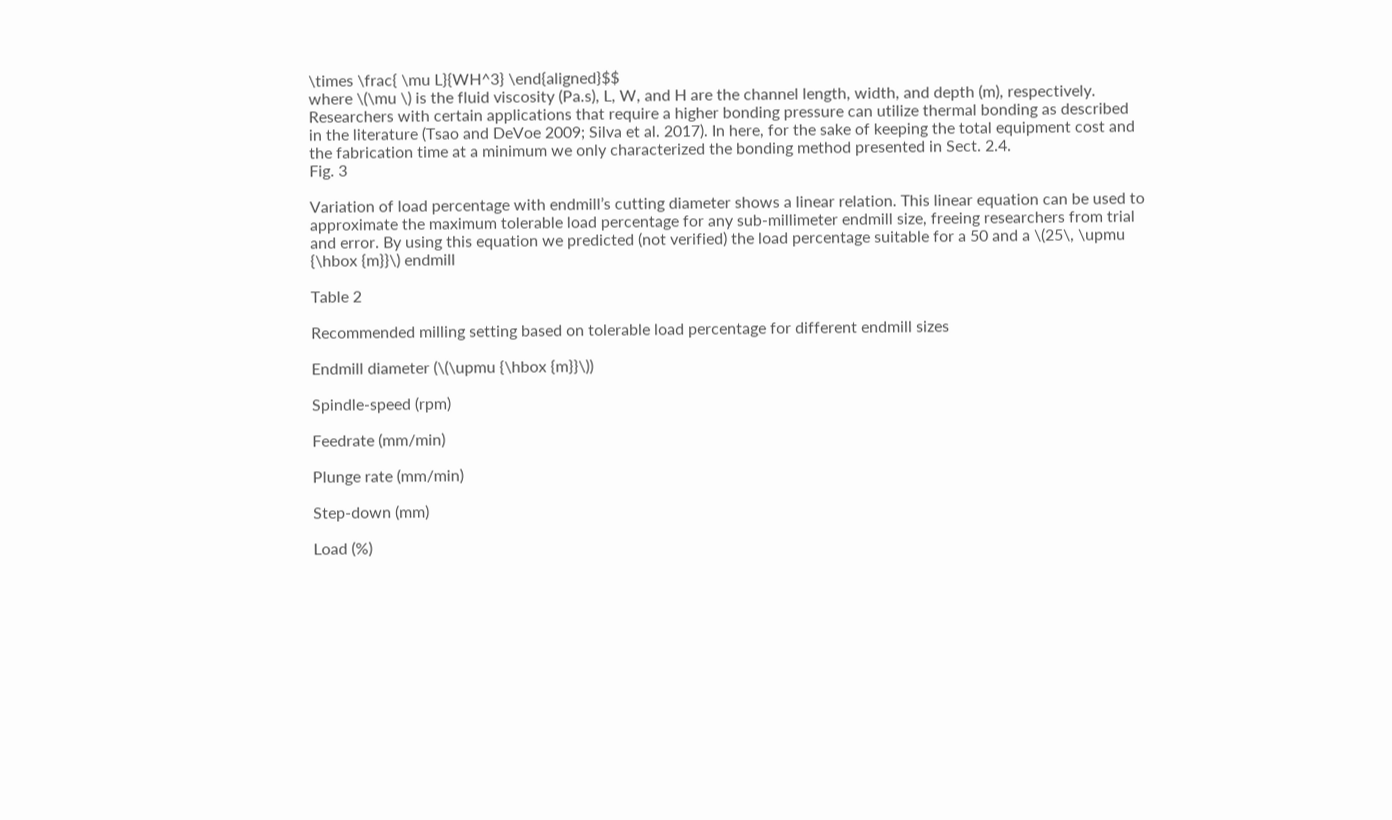\times \frac{ \mu L}{WH^3} \end{aligned}$$
where \(\mu \) is the fluid viscosity (Pa.s), L, W, and H are the channel length, width, and depth (m), respectively. Researchers with certain applications that require a higher bonding pressure can utilize thermal bonding as described in the literature (Tsao and DeVoe 2009; Silva et al. 2017). In here, for the sake of keeping the total equipment cost and the fabrication time at a minimum we only characterized the bonding method presented in Sect. 2.4.
Fig. 3

Variation of load percentage with endmill’s cutting diameter shows a linear relation. This linear equation can be used to approximate the maximum tolerable load percentage for any sub-millimeter endmill size, freeing researchers from trial and error. By using this equation we predicted (not verified) the load percentage suitable for a 50 and a \(25\, \upmu {\hbox {m}}\) endmill

Table 2

Recommended milling setting based on tolerable load percentage for different endmill sizes

Endmill diameter (\(\upmu {\hbox {m}}\))

Spindle-speed (rpm)

Feedrate (mm/min)

Plunge rate (mm/min)

Step-down (mm)

Load (%)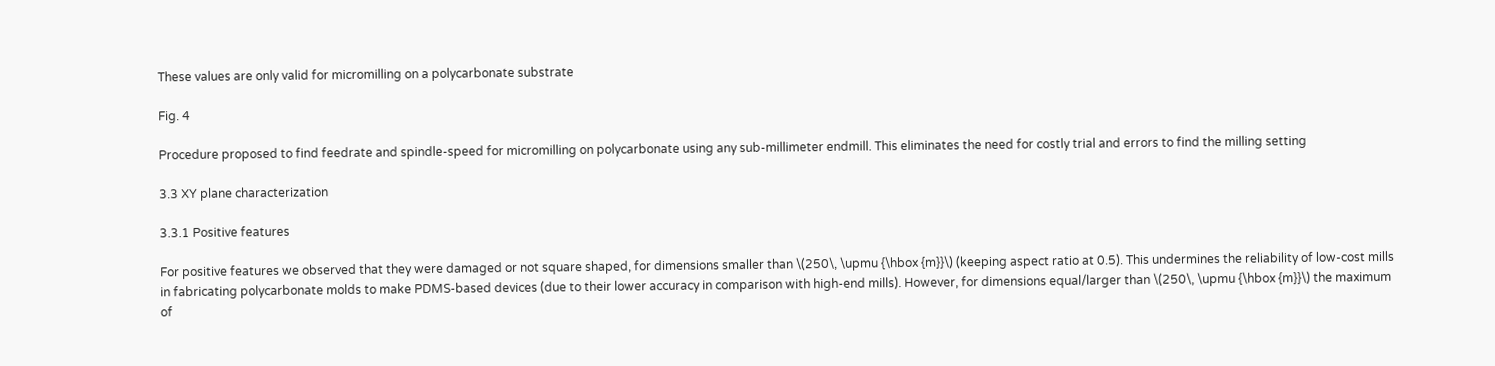These values are only valid for micromilling on a polycarbonate substrate

Fig. 4

Procedure proposed to find feedrate and spindle-speed for micromilling on polycarbonate using any sub-millimeter endmill. This eliminates the need for costly trial and errors to find the milling setting

3.3 XY plane characterization

3.3.1 Positive features

For positive features we observed that they were damaged or not square shaped, for dimensions smaller than \(250\, \upmu {\hbox {m}}\) (keeping aspect ratio at 0.5). This undermines the reliability of low-cost mills in fabricating polycarbonate molds to make PDMS-based devices (due to their lower accuracy in comparison with high-end mills). However, for dimensions equal/larger than \(250\, \upmu {\hbox {m}}\) the maximum of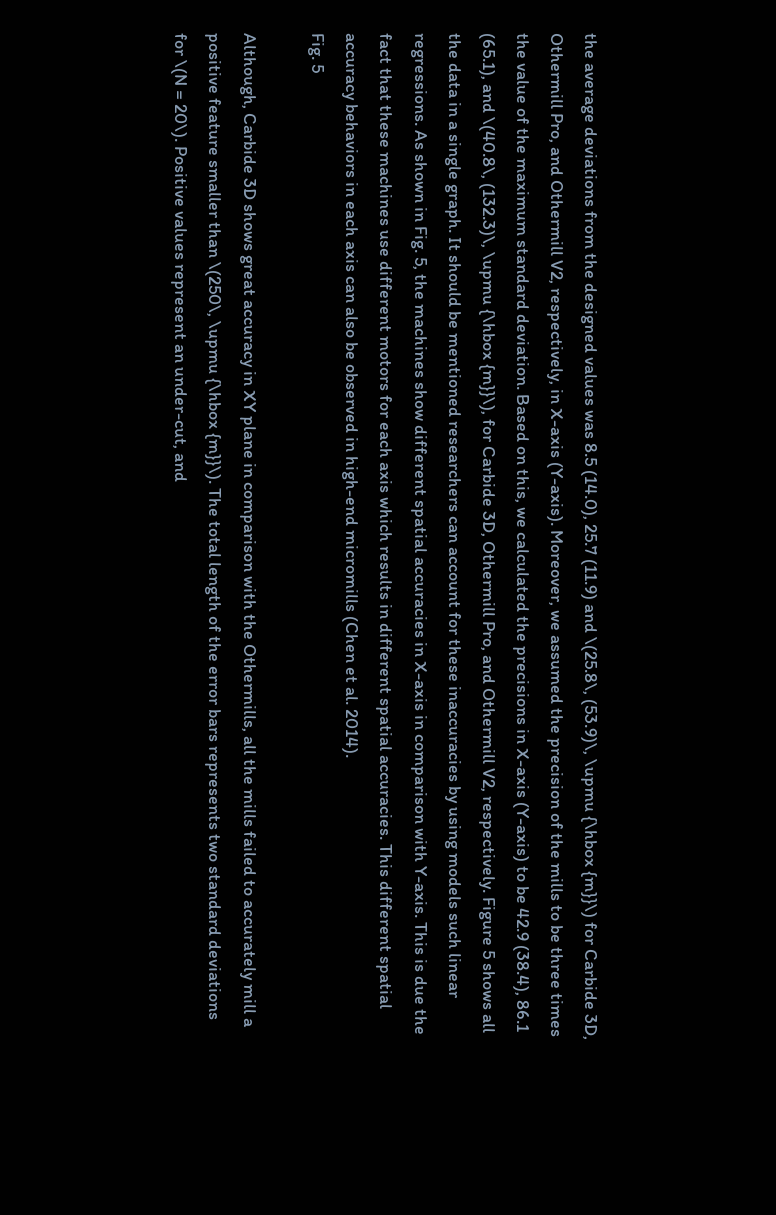the average deviations from the designed values was 8.5 (14.0), 25.7 (11.9) and \(25.8\, (53.9)\, \upmu {\hbox {m}}\) for Carbide 3D, Othermill Pro, and Othermill V2, respectively, in X-axis (Y-axis). Moreover, we assumed the precision of the mills to be three times the value of the maximum standard deviation. Based on this, we calculated the precisions in X-axis (Y-axis) to be 42.9 (38.4), 86.1 (65.1), and \(40.8\, (132.3)\, \upmu {\hbox {m}}\), for Carbide 3D, Othermill Pro, and Othermill V2, respectively. Figure 5 shows all the data in a single graph. It should be mentioned researchers can account for these inaccuracies by using models such linear regressions. As shown in Fig. 5, the machines show different spatial accuracies in X-axis in comparison with Y-axis. This is due the fact that these machines use different motors for each axis which results in different spatial accuracies. This different spatial accuracy behaviors in each axis can also be observed in high-end micromills (Chen et al. 2014).
Fig. 5

Although, Carbide 3D shows great accuracy in XY plane in comparison with the Othermills, all the mills failed to accurately mill a positive feature smaller than \(250\, \upmu {\hbox {m}}\). The total length of the error bars represents two standard deviations for \(N = 20\). Positive values represent an under-cut, and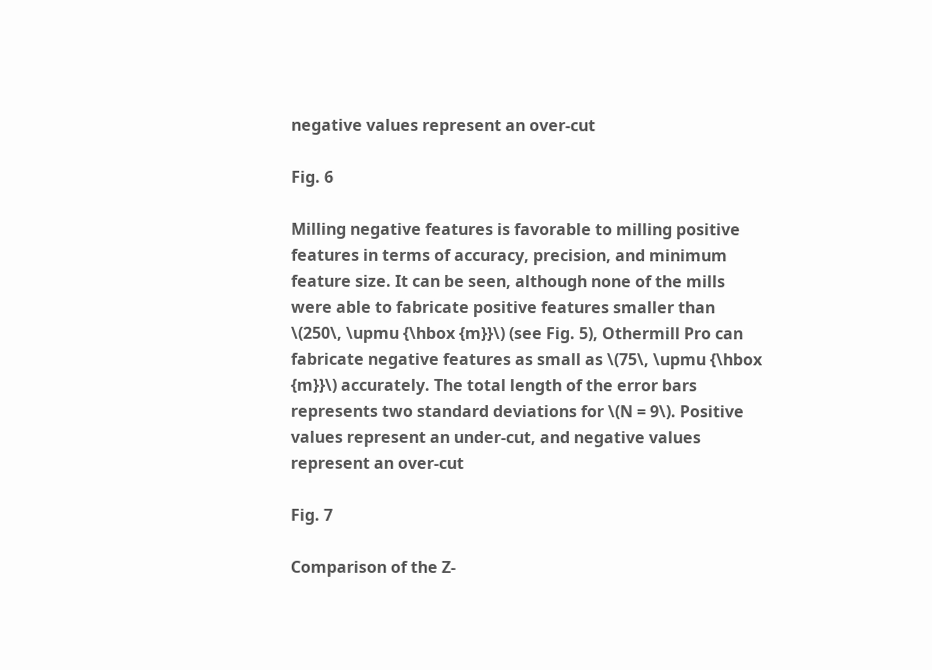negative values represent an over-cut

Fig. 6

Milling negative features is favorable to milling positive features in terms of accuracy, precision, and minimum feature size. It can be seen, although none of the mills were able to fabricate positive features smaller than \(250\, \upmu {\hbox {m}}\) (see Fig. 5), Othermill Pro can fabricate negative features as small as \(75\, \upmu {\hbox {m}}\) accurately. The total length of the error bars represents two standard deviations for \(N = 9\). Positive values represent an under-cut, and negative values represent an over-cut

Fig. 7

Comparison of the Z-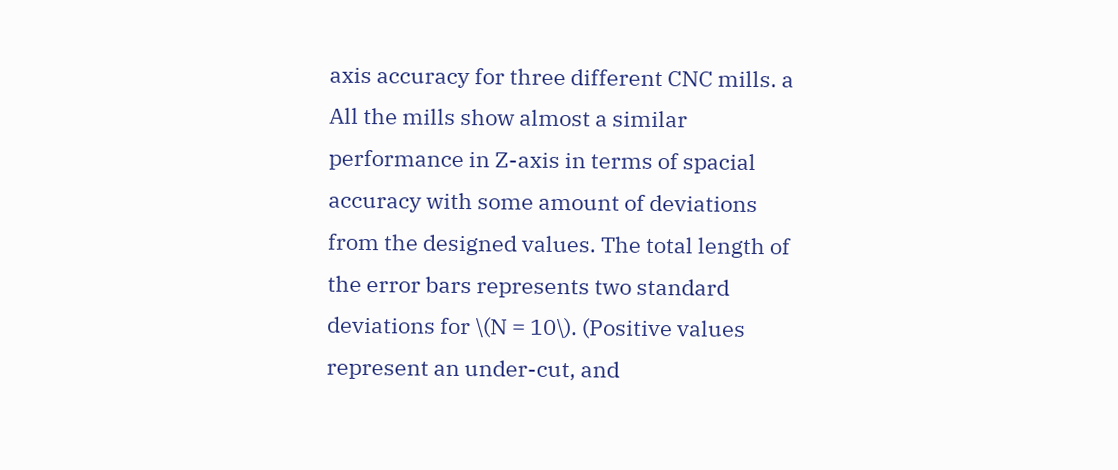axis accuracy for three different CNC mills. a All the mills show almost a similar performance in Z-axis in terms of spacial accuracy with some amount of deviations from the designed values. The total length of the error bars represents two standard deviations for \(N = 10\). (Positive values represent an under-cut, and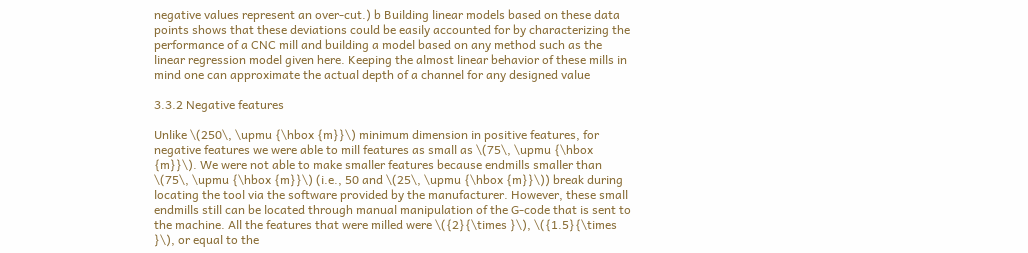negative values represent an over-cut.) b Building linear models based on these data points shows that these deviations could be easily accounted for by characterizing the performance of a CNC mill and building a model based on any method such as the linear regression model given here. Keeping the almost linear behavior of these mills in mind one can approximate the actual depth of a channel for any designed value

3.3.2 Negative features

Unlike \(250\, \upmu {\hbox {m}}\) minimum dimension in positive features, for negative features we were able to mill features as small as \(75\, \upmu {\hbox {m}}\). We were not able to make smaller features because endmills smaller than \(75\, \upmu {\hbox {m}}\) (i.e., 50 and \(25\, \upmu {\hbox {m}}\)) break during locating the tool via the software provided by the manufacturer. However, these small endmills still can be located through manual manipulation of the G-code that is sent to the machine. All the features that were milled were \({2}{\times }\), \({1.5}{\times }\), or equal to the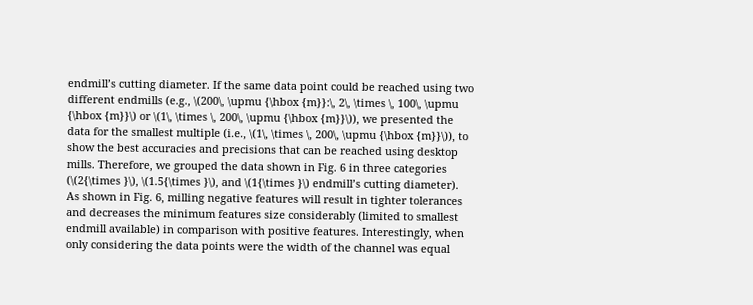endmill’s cutting diameter. If the same data point could be reached using two different endmills (e.g., \(200\, \upmu {\hbox {m}}:\, 2\, \times \, 100\, \upmu {\hbox {m}}\) or \(1\, \times \, 200\, \upmu {\hbox {m}}\)), we presented the data for the smallest multiple (i.e., \(1\, \times \, 200\, \upmu {\hbox {m}}\)), to show the best accuracies and precisions that can be reached using desktop mills. Therefore, we grouped the data shown in Fig. 6 in three categories (\(2{\times }\), \(1.5{\times }\), and \(1{\times }\) endmill’s cutting diameter). As shown in Fig. 6, milling negative features will result in tighter tolerances and decreases the minimum features size considerably (limited to smallest endmill available) in comparison with positive features. Interestingly, when only considering the data points were the width of the channel was equal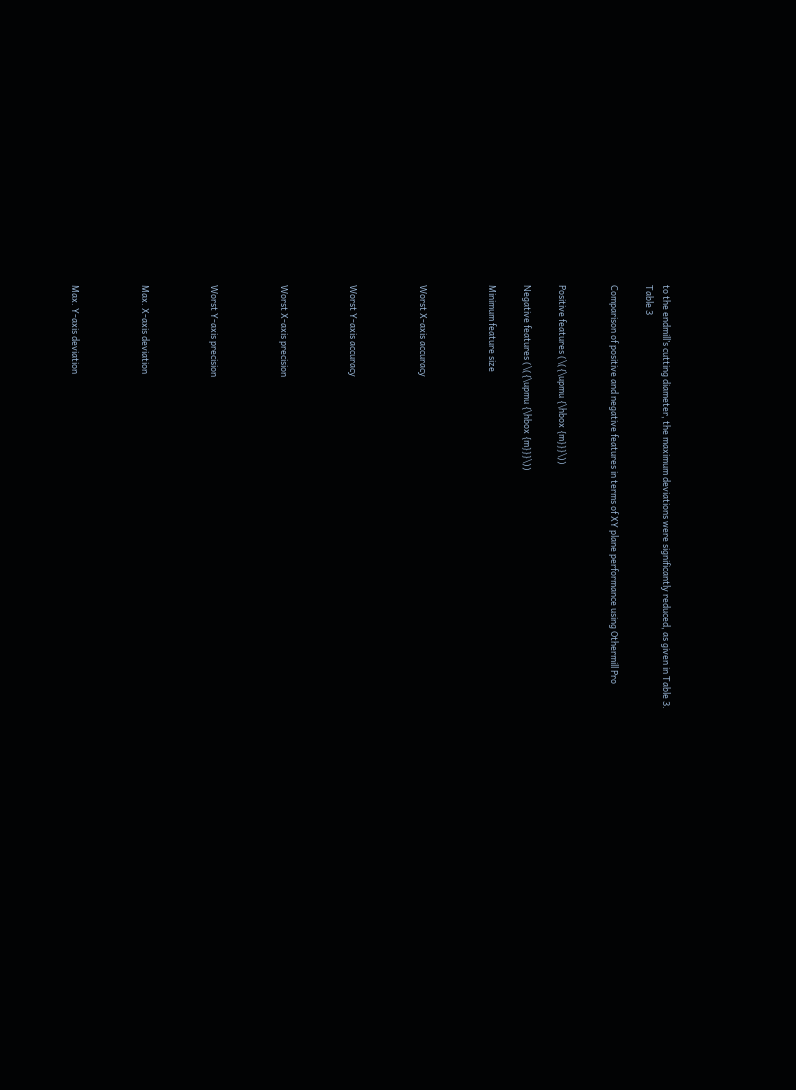to the endmill’s cutting diameter, the maximum deviations were significantly reduced, as given in Table 3.
Table 3

Comparison of positive and negative features in terms of XY plane performance using Othermill Pro


Positive features (\({\upmu {\hbox {m}}}\))

Negative features (\({\upmu {\hbox {m}}}\))

Minimum feature size



Worst X-axis accuracy



Worst Y-axis accuracy



Worst X-axis precision



Worst Y-axis precision



Max. X-axis deviation



Max. Y-axis deviation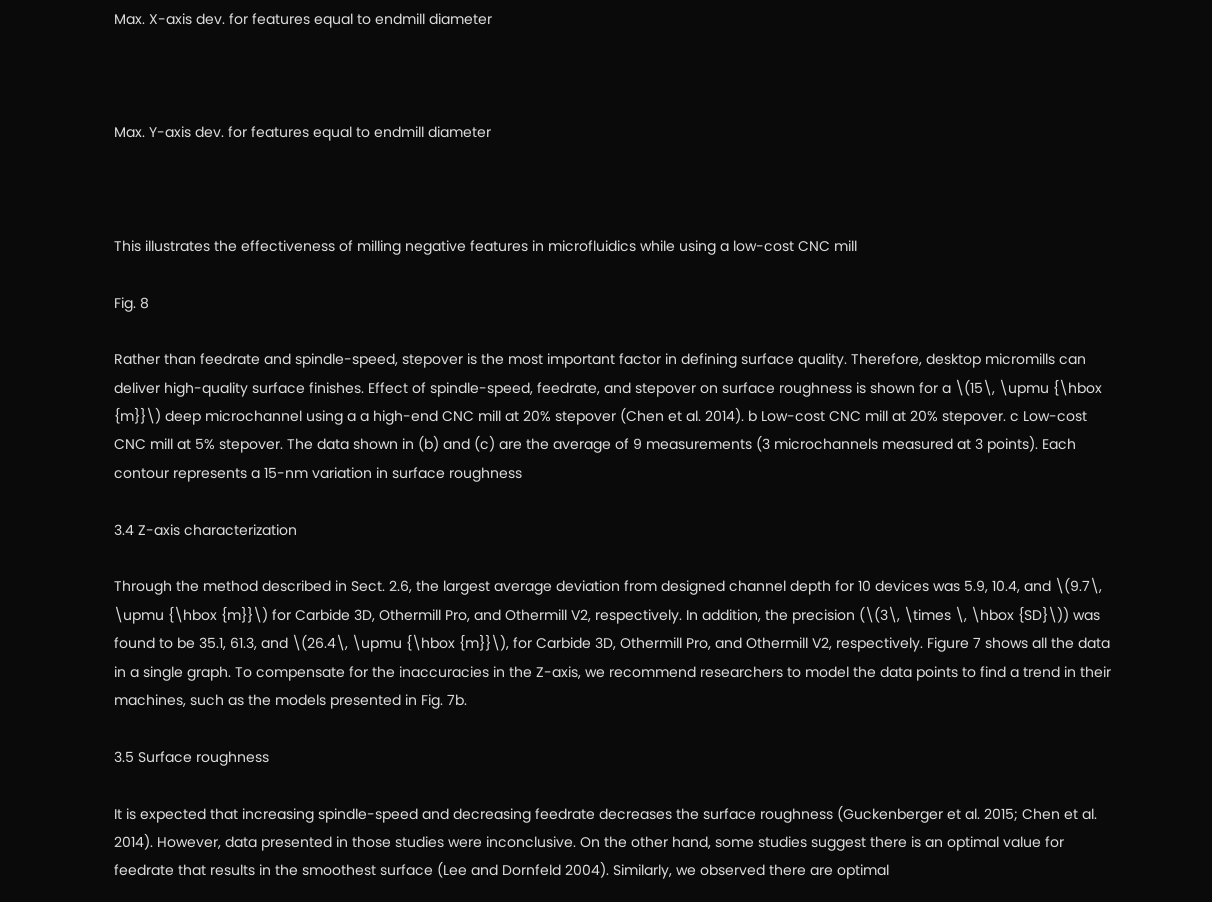Max. X-axis dev. for features equal to endmill diameter



Max. Y-axis dev. for features equal to endmill diameter



This illustrates the effectiveness of milling negative features in microfluidics while using a low-cost CNC mill

Fig. 8

Rather than feedrate and spindle-speed, stepover is the most important factor in defining surface quality. Therefore, desktop micromills can deliver high-quality surface finishes. Effect of spindle-speed, feedrate, and stepover on surface roughness is shown for a \(15\, \upmu {\hbox {m}}\) deep microchannel using a a high-end CNC mill at 20% stepover (Chen et al. 2014). b Low-cost CNC mill at 20% stepover. c Low-cost CNC mill at 5% stepover. The data shown in (b) and (c) are the average of 9 measurements (3 microchannels measured at 3 points). Each contour represents a 15-nm variation in surface roughness

3.4 Z-axis characterization

Through the method described in Sect. 2.6, the largest average deviation from designed channel depth for 10 devices was 5.9, 10.4, and \(9.7\, \upmu {\hbox {m}}\) for Carbide 3D, Othermill Pro, and Othermill V2, respectively. In addition, the precision (\(3\, \times \, \hbox {SD}\)) was found to be 35.1, 61.3, and \(26.4\, \upmu {\hbox {m}}\), for Carbide 3D, Othermill Pro, and Othermill V2, respectively. Figure 7 shows all the data in a single graph. To compensate for the inaccuracies in the Z-axis, we recommend researchers to model the data points to find a trend in their machines, such as the models presented in Fig. 7b.

3.5 Surface roughness

It is expected that increasing spindle-speed and decreasing feedrate decreases the surface roughness (Guckenberger et al. 2015; Chen et al. 2014). However, data presented in those studies were inconclusive. On the other hand, some studies suggest there is an optimal value for feedrate that results in the smoothest surface (Lee and Dornfeld 2004). Similarly, we observed there are optimal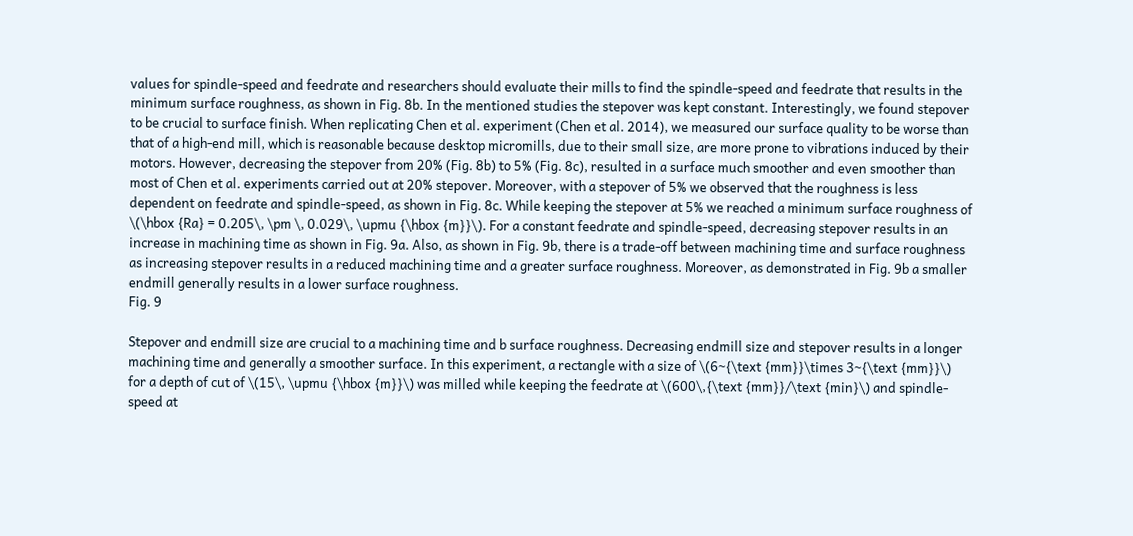values for spindle-speed and feedrate and researchers should evaluate their mills to find the spindle-speed and feedrate that results in the minimum surface roughness, as shown in Fig. 8b. In the mentioned studies the stepover was kept constant. Interestingly, we found stepover to be crucial to surface finish. When replicating Chen et al. experiment (Chen et al. 2014), we measured our surface quality to be worse than that of a high-end mill, which is reasonable because desktop micromills, due to their small size, are more prone to vibrations induced by their motors. However, decreasing the stepover from 20% (Fig. 8b) to 5% (Fig. 8c), resulted in a surface much smoother and even smoother than most of Chen et al. experiments carried out at 20% stepover. Moreover, with a stepover of 5% we observed that the roughness is less dependent on feedrate and spindle-speed, as shown in Fig. 8c. While keeping the stepover at 5% we reached a minimum surface roughness of \(\hbox {Ra} = 0.205\, \pm \, 0.029\, \upmu {\hbox {m}}\). For a constant feedrate and spindle-speed, decreasing stepover results in an increase in machining time as shown in Fig. 9a. Also, as shown in Fig. 9b, there is a trade-off between machining time and surface roughness as increasing stepover results in a reduced machining time and a greater surface roughness. Moreover, as demonstrated in Fig. 9b a smaller endmill generally results in a lower surface roughness.
Fig. 9

Stepover and endmill size are crucial to a machining time and b surface roughness. Decreasing endmill size and stepover results in a longer machining time and generally a smoother surface. In this experiment, a rectangle with a size of \(6~{\text {mm}}\times 3~{\text {mm}}\) for a depth of cut of \(15\, \upmu {\hbox {m}}\) was milled while keeping the feedrate at \(600\,{\text {mm}}/\text {min}\) and spindle-speed at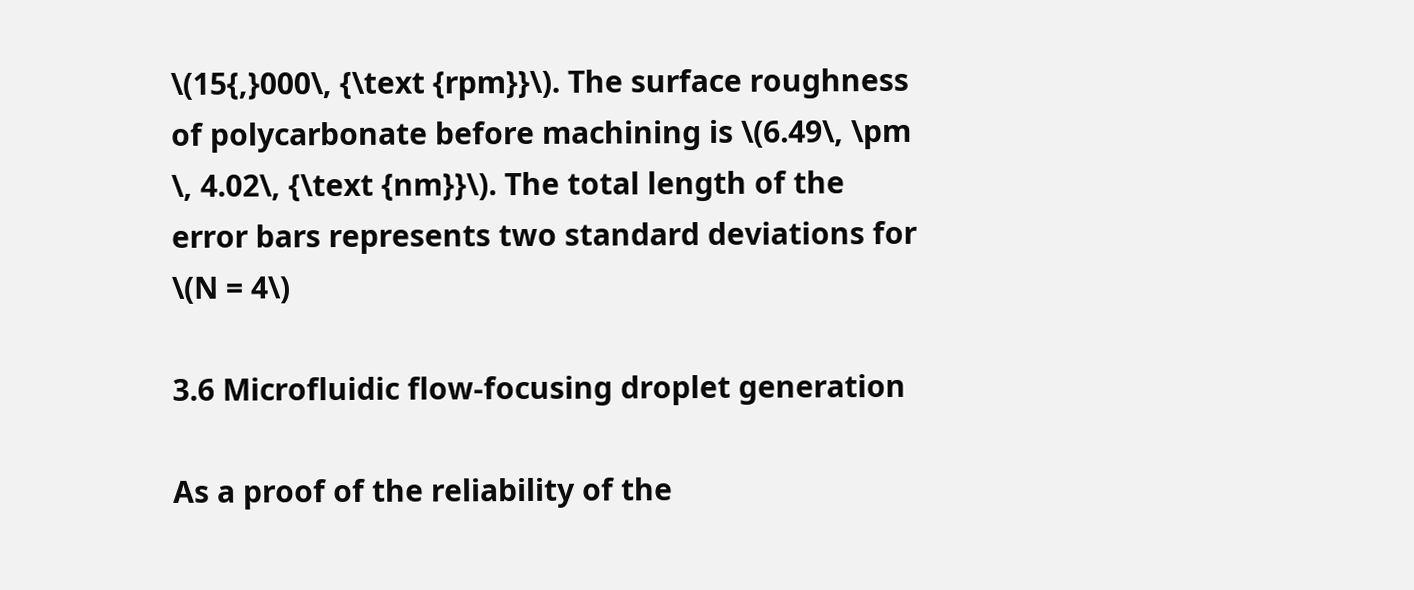\(15{,}000\, {\text {rpm}}\). The surface roughness of polycarbonate before machining is \(6.49\, \pm \, 4.02\, {\text {nm}}\). The total length of the error bars represents two standard deviations for \(N = 4\)

3.6 Microfluidic flow-focusing droplet generation

As a proof of the reliability of the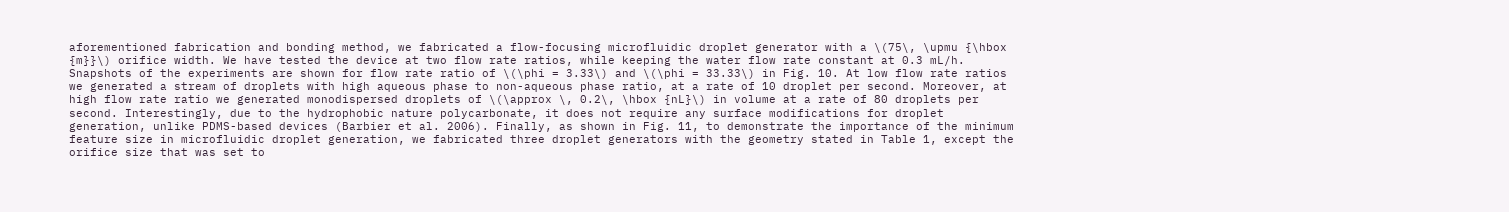aforementioned fabrication and bonding method, we fabricated a flow-focusing microfluidic droplet generator with a \(75\, \upmu {\hbox {m}}\) orifice width. We have tested the device at two flow rate ratios, while keeping the water flow rate constant at 0.3 mL/h. Snapshots of the experiments are shown for flow rate ratio of \(\phi = 3.33\) and \(\phi = 33.33\) in Fig. 10. At low flow rate ratios we generated a stream of droplets with high aqueous phase to non-aqueous phase ratio, at a rate of 10 droplet per second. Moreover, at high flow rate ratio we generated monodispersed droplets of \(\approx \, 0.2\, \hbox {nL}\) in volume at a rate of 80 droplets per second. Interestingly, due to the hydrophobic nature polycarbonate, it does not require any surface modifications for droplet generation, unlike PDMS-based devices (Barbier et al. 2006). Finally, as shown in Fig. 11, to demonstrate the importance of the minimum feature size in microfluidic droplet generation, we fabricated three droplet generators with the geometry stated in Table 1, except the orifice size that was set to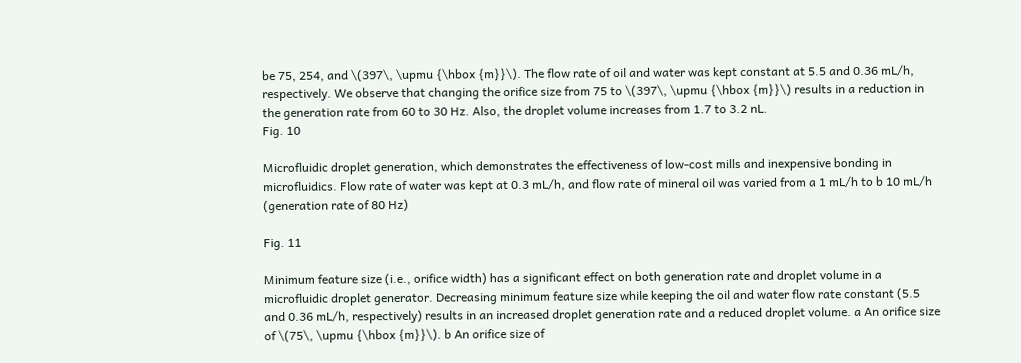be 75, 254, and \(397\, \upmu {\hbox {m}}\). The flow rate of oil and water was kept constant at 5.5 and 0.36 mL/h, respectively. We observe that changing the orifice size from 75 to \(397\, \upmu {\hbox {m}}\) results in a reduction in the generation rate from 60 to 30 Hz. Also, the droplet volume increases from 1.7 to 3.2 nL.
Fig. 10

Microfluidic droplet generation, which demonstrates the effectiveness of low-cost mills and inexpensive bonding in microfluidics. Flow rate of water was kept at 0.3 mL/h, and flow rate of mineral oil was varied from a 1 mL/h to b 10 mL/h (generation rate of 80 Hz)

Fig. 11

Minimum feature size (i.e., orifice width) has a significant effect on both generation rate and droplet volume in a microfluidic droplet generator. Decreasing minimum feature size while keeping the oil and water flow rate constant (5.5 and 0.36 mL/h, respectively) results in an increased droplet generation rate and a reduced droplet volume. a An orifice size of \(75\, \upmu {\hbox {m}}\). b An orifice size of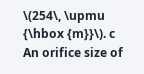\(254\, \upmu {\hbox {m}}\). c An orifice size of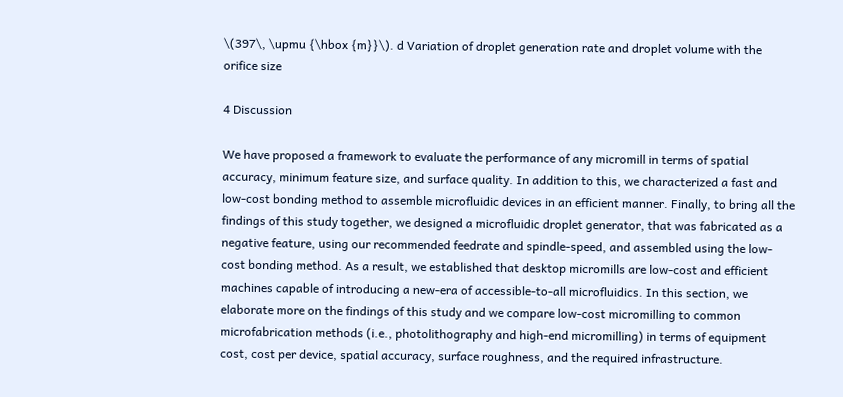\(397\, \upmu {\hbox {m}}\). d Variation of droplet generation rate and droplet volume with the orifice size

4 Discussion

We have proposed a framework to evaluate the performance of any micromill in terms of spatial accuracy, minimum feature size, and surface quality. In addition to this, we characterized a fast and low-cost bonding method to assemble microfluidic devices in an efficient manner. Finally, to bring all the findings of this study together, we designed a microfluidic droplet generator, that was fabricated as a negative feature, using our recommended feedrate and spindle-speed, and assembled using the low-cost bonding method. As a result, we established that desktop micromills are low-cost and efficient machines capable of introducing a new-era of accessible-to-all microfluidics. In this section, we elaborate more on the findings of this study and we compare low-cost micromilling to common microfabrication methods (i.e., photolithography and high-end micromilling) in terms of equipment cost, cost per device, spatial accuracy, surface roughness, and the required infrastructure.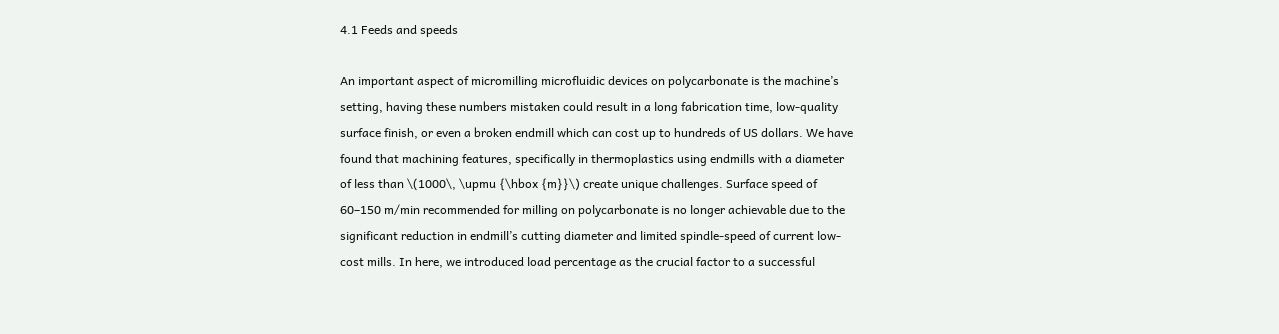4.1 Feeds and speeds

An important aspect of micromilling microfluidic devices on polycarbonate is the machine’s setting, having these numbers mistaken could result in a long fabrication time, low-quality surface finish, or even a broken endmill which can cost up to hundreds of US dollars. We have found that machining features, specifically in thermoplastics using endmills with a diameter of less than \(1000\, \upmu {\hbox {m}}\) create unique challenges. Surface speed of 60–150 m/min recommended for milling on polycarbonate is no longer achievable due to the significant reduction in endmill’s cutting diameter and limited spindle-speed of current low-cost mills. In here, we introduced load percentage as the crucial factor to a successful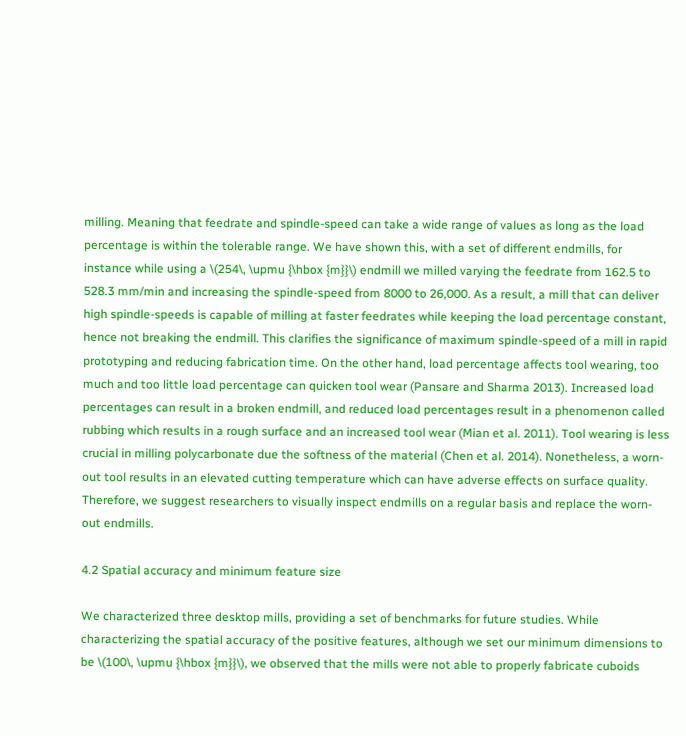milling. Meaning that feedrate and spindle-speed can take a wide range of values as long as the load percentage is within the tolerable range. We have shown this, with a set of different endmills, for instance while using a \(254\, \upmu {\hbox {m}}\) endmill we milled varying the feedrate from 162.5 to 528.3 mm/min and increasing the spindle-speed from 8000 to 26,000. As a result, a mill that can deliver high spindle-speeds is capable of milling at faster feedrates while keeping the load percentage constant, hence not breaking the endmill. This clarifies the significance of maximum spindle-speed of a mill in rapid prototyping and reducing fabrication time. On the other hand, load percentage affects tool wearing, too much and too little load percentage can quicken tool wear (Pansare and Sharma 2013). Increased load percentages can result in a broken endmill, and reduced load percentages result in a phenomenon called rubbing which results in a rough surface and an increased tool wear (Mian et al. 2011). Tool wearing is less crucial in milling polycarbonate due the softness of the material (Chen et al. 2014). Nonetheless, a worn-out tool results in an elevated cutting temperature which can have adverse effects on surface quality. Therefore, we suggest researchers to visually inspect endmills on a regular basis and replace the worn-out endmills.

4.2 Spatial accuracy and minimum feature size

We characterized three desktop mills, providing a set of benchmarks for future studies. While characterizing the spatial accuracy of the positive features, although we set our minimum dimensions to be \(100\, \upmu {\hbox {m}}\), we observed that the mills were not able to properly fabricate cuboids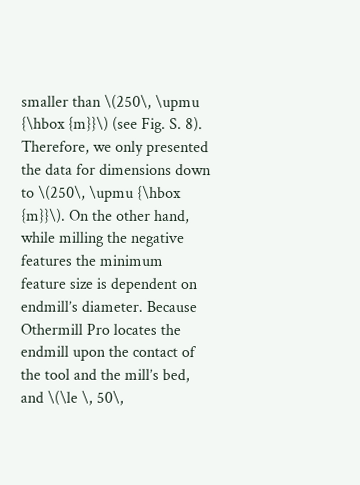smaller than \(250\, \upmu {\hbox {m}}\) (see Fig. S. 8). Therefore, we only presented the data for dimensions down to \(250\, \upmu {\hbox {m}}\). On the other hand, while milling the negative features the minimum feature size is dependent on endmill’s diameter. Because Othermill Pro locates the endmill upon the contact of the tool and the mill’s bed, and \(\le \, 50\,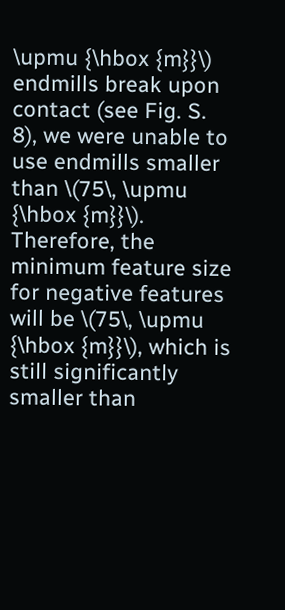\upmu {\hbox {m}}\) endmills break upon contact (see Fig. S. 8), we were unable to use endmills smaller than \(75\, \upmu {\hbox {m}}\). Therefore, the minimum feature size for negative features will be \(75\, \upmu {\hbox {m}}\), which is still significantly smaller than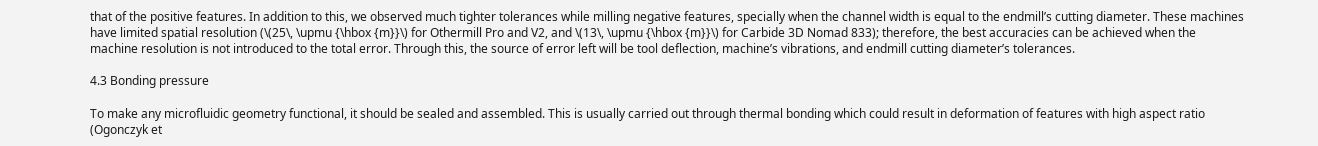that of the positive features. In addition to this, we observed much tighter tolerances while milling negative features, specially when the channel width is equal to the endmill’s cutting diameter. These machines have limited spatial resolution (\(25\, \upmu {\hbox {m}}\) for Othermill Pro and V2, and \(13\, \upmu {\hbox {m}}\) for Carbide 3D Nomad 833); therefore, the best accuracies can be achieved when the machine resolution is not introduced to the total error. Through this, the source of error left will be tool deflection, machine’s vibrations, and endmill cutting diameter’s tolerances.

4.3 Bonding pressure

To make any microfluidic geometry functional, it should be sealed and assembled. This is usually carried out through thermal bonding which could result in deformation of features with high aspect ratio (Ogonczyk et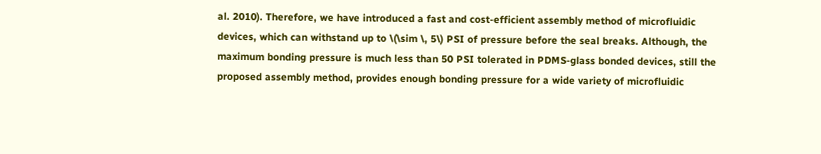al. 2010). Therefore, we have introduced a fast and cost-efficient assembly method of microfluidic devices, which can withstand up to \(\sim \, 5\) PSI of pressure before the seal breaks. Although, the maximum bonding pressure is much less than 50 PSI tolerated in PDMS-glass bonded devices, still the proposed assembly method, provides enough bonding pressure for a wide variety of microfluidic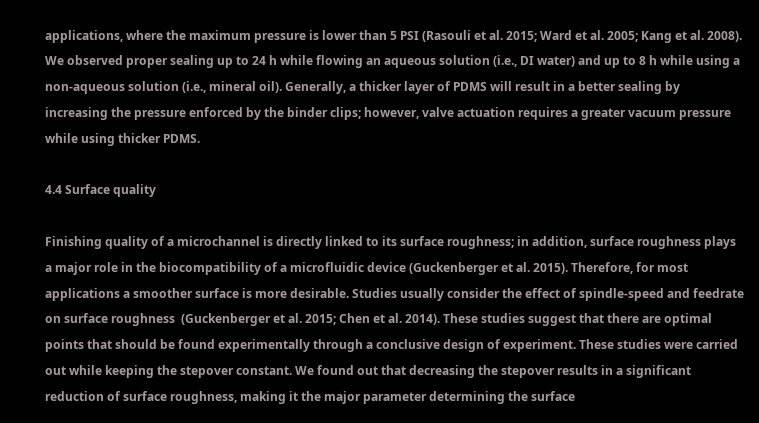applications, where the maximum pressure is lower than 5 PSI (Rasouli et al. 2015; Ward et al. 2005; Kang et al. 2008). We observed proper sealing up to 24 h while flowing an aqueous solution (i.e., DI water) and up to 8 h while using a non-aqueous solution (i.e., mineral oil). Generally, a thicker layer of PDMS will result in a better sealing by increasing the pressure enforced by the binder clips; however, valve actuation requires a greater vacuum pressure while using thicker PDMS.

4.4 Surface quality

Finishing quality of a microchannel is directly linked to its surface roughness; in addition, surface roughness plays a major role in the biocompatibility of a microfluidic device (Guckenberger et al. 2015). Therefore, for most applications a smoother surface is more desirable. Studies usually consider the effect of spindle-speed and feedrate on surface roughness  (Guckenberger et al. 2015; Chen et al. 2014). These studies suggest that there are optimal points that should be found experimentally through a conclusive design of experiment. These studies were carried out while keeping the stepover constant. We found out that decreasing the stepover results in a significant reduction of surface roughness, making it the major parameter determining the surface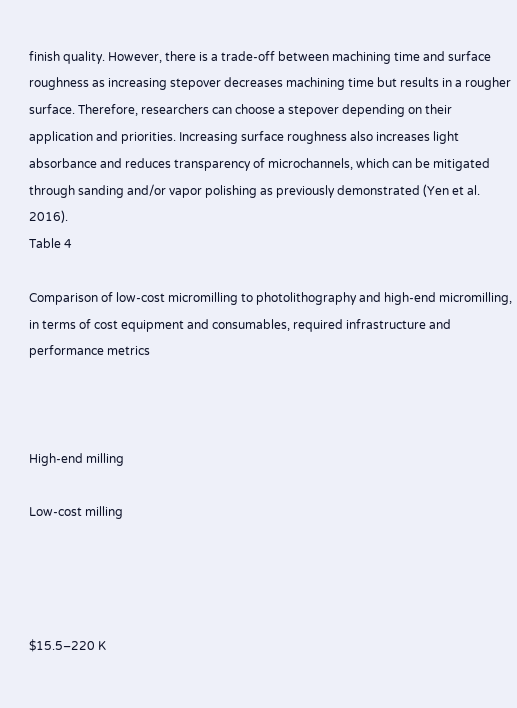finish quality. However, there is a trade-off between machining time and surface roughness as increasing stepover decreases machining time but results in a rougher surface. Therefore, researchers can choose a stepover depending on their application and priorities. Increasing surface roughness also increases light absorbance and reduces transparency of microchannels, which can be mitigated through sanding and/or vapor polishing as previously demonstrated (Yen et al. 2016).
Table 4

Comparison of low-cost micromilling to photolithography and high-end micromilling, in terms of cost equipment and consumables, required infrastructure and performance metrics



High-end milling

Low-cost milling




$15.5–220 K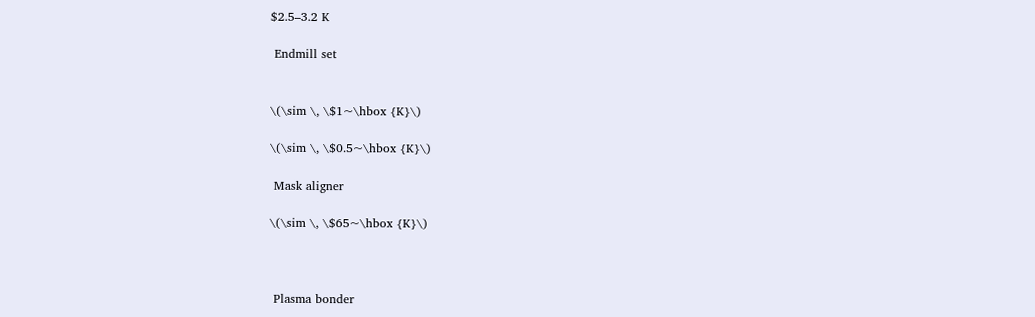$2.5–3.2 K

 Endmill set


\(\sim \, \$1~\hbox {K}\)

\(\sim \, \$0.5~\hbox {K}\)

 Mask aligner

\(\sim \, \$65~\hbox {K}\)



 Plasma bonder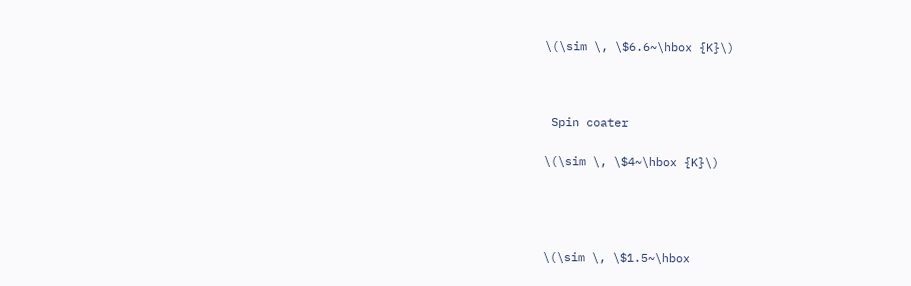\(\sim \, \$6.6~\hbox {K}\)



 Spin coater

\(\sim \, \$4~\hbox {K}\)




\(\sim \, \$1.5~\hbox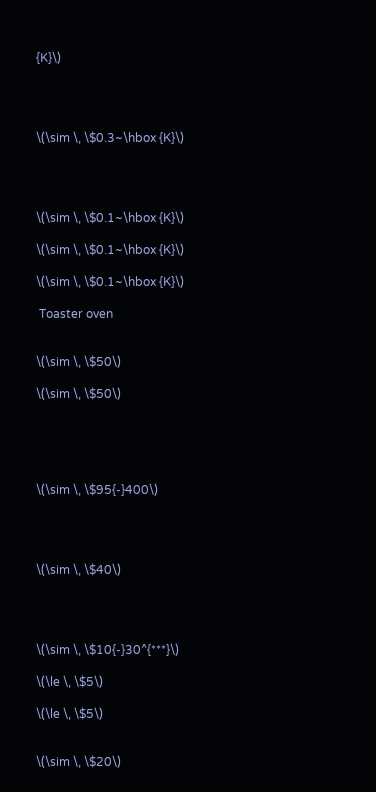{K}\)




\(\sim \, \$0.3~\hbox {K}\)




\(\sim \, \$0.1~\hbox {K}\)

\(\sim \, \$0.1~\hbox {K}\)

\(\sim \, \$0.1~\hbox {K}\)

 Toaster oven


\(\sim \, \$50\)

\(\sim \, \$50\)





\(\sim \, \$95{-}400\)




\(\sim \, \$40\)




\(\sim \, \$10{-}30^{***}\)

\(\le \, \$5\)

\(\le \, \$5\)


\(\sim \, \$20\)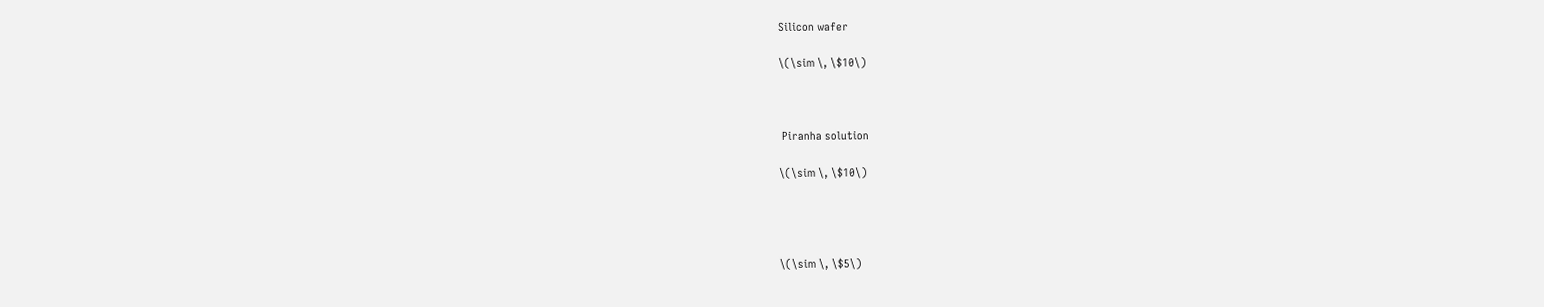Silicon wafer

\(\sim \, \$10\)



 Piranha solution

\(\sim \, \$10\)




\(\sim \, \$5\)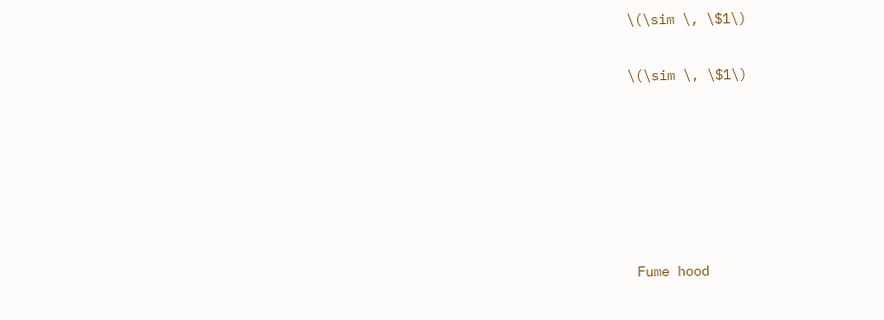\(\sim \, \$1\)

\(\sim \, \$1\)






 Fume hood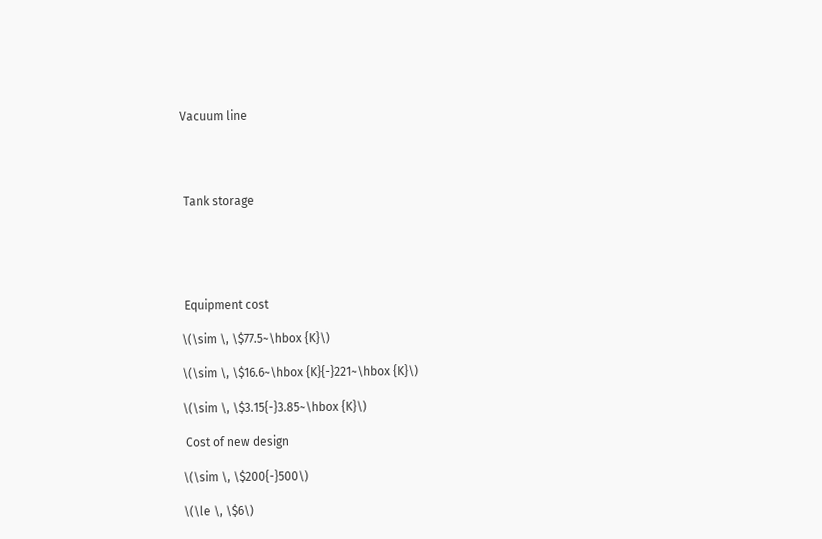Vacuum line




 Tank storage





 Equipment cost

\(\sim \, \$77.5~\hbox {K}\)

\(\sim \, \$16.6~\hbox {K}{-}221~\hbox {K}\)

\(\sim \, \$3.15{-}3.85~\hbox {K}\)

 Cost of new design

\(\sim \, \$200{-}500\)

\(\le \, \$6\)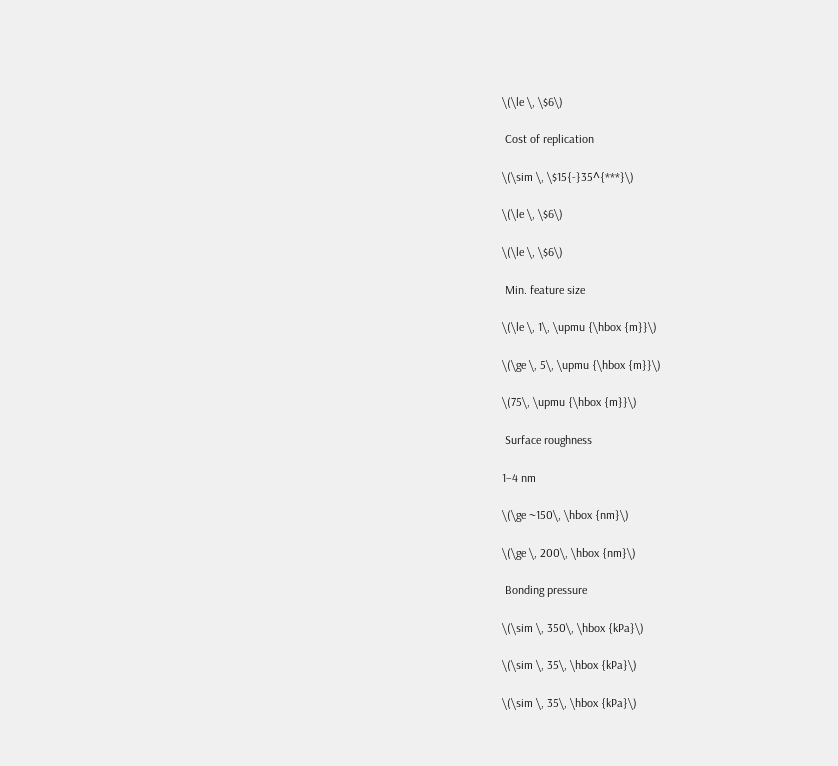\(\le \, \$6\)

 Cost of replication

\(\sim \, \$15{-}35^{***}\)

\(\le \, \$6\)

\(\le \, \$6\)

 Min. feature size

\(\le \, 1\, \upmu {\hbox {m}}\)

\(\ge \, 5\, \upmu {\hbox {m}}\)

\(75\, \upmu {\hbox {m}}\)

 Surface roughness

1–4 nm

\(\ge ~150\, \hbox {nm}\)

\(\ge \, 200\, \hbox {nm}\)

 Bonding pressure

\(\sim \, 350\, \hbox {kPa}\)

\(\sim \, 35\, \hbox {kPa}\)

\(\sim \, 35\, \hbox {kPa}\)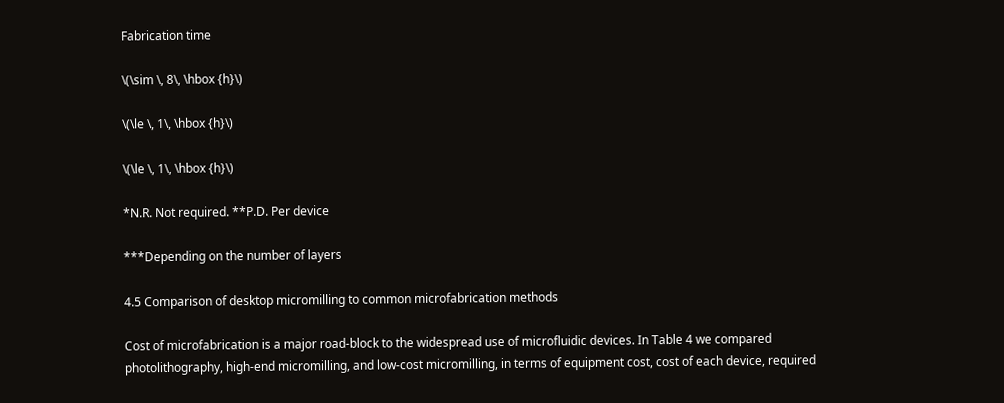Fabrication time

\(\sim \, 8\, \hbox {h}\)

\(\le \, 1\, \hbox {h}\)

\(\le \, 1\, \hbox {h}\)

*N.R. Not required. **P.D. Per device

***Depending on the number of layers

4.5 Comparison of desktop micromilling to common microfabrication methods

Cost of microfabrication is a major road-block to the widespread use of microfluidic devices. In Table 4 we compared photolithography, high-end micromilling, and low-cost micromilling, in terms of equipment cost, cost of each device, required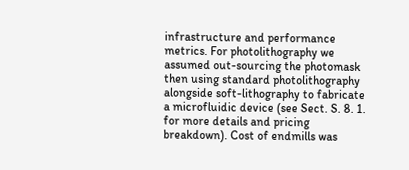infrastructure and performance metrics. For photolithography we assumed out-sourcing the photomask then using standard photolithography alongside soft-lithography to fabricate a microfluidic device (see Sect. S. 8. 1. for more details and pricing breakdown). Cost of endmills was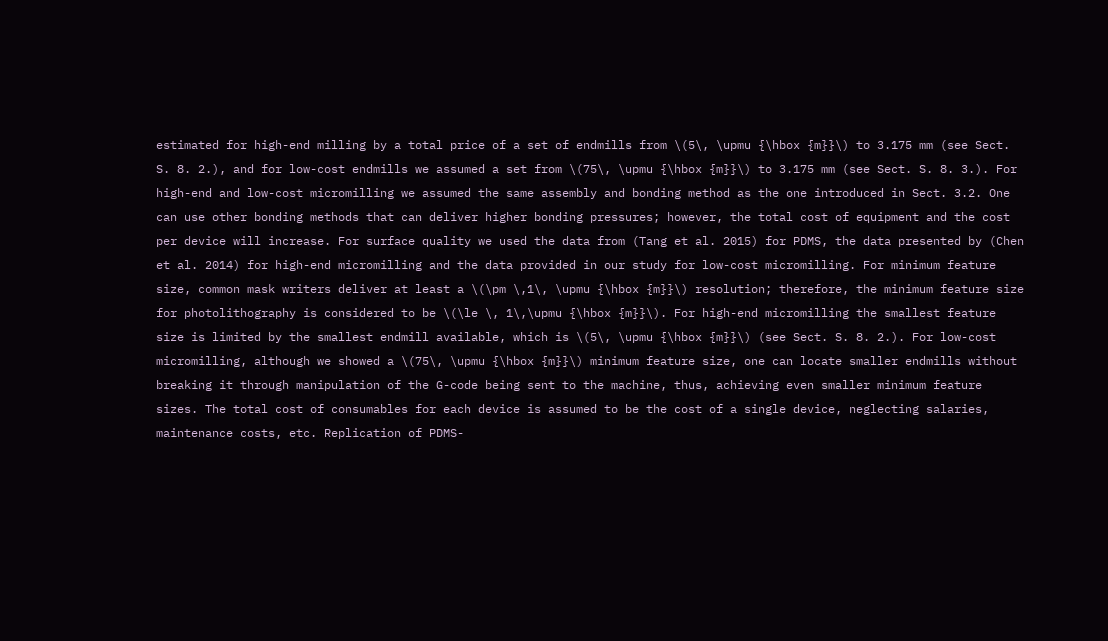estimated for high-end milling by a total price of a set of endmills from \(5\, \upmu {\hbox {m}}\) to 3.175 mm (see Sect. S. 8. 2.), and for low-cost endmills we assumed a set from \(75\, \upmu {\hbox {m}}\) to 3.175 mm (see Sect. S. 8. 3.). For high-end and low-cost micromilling we assumed the same assembly and bonding method as the one introduced in Sect. 3.2. One can use other bonding methods that can deliver higher bonding pressures; however, the total cost of equipment and the cost per device will increase. For surface quality we used the data from (Tang et al. 2015) for PDMS, the data presented by (Chen et al. 2014) for high-end micromilling and the data provided in our study for low-cost micromilling. For minimum feature size, common mask writers deliver at least a \(\pm \,1\, \upmu {\hbox {m}}\) resolution; therefore, the minimum feature size for photolithography is considered to be \(\le \, 1\,\upmu {\hbox {m}}\). For high-end micromilling the smallest feature size is limited by the smallest endmill available, which is \(5\, \upmu {\hbox {m}}\) (see Sect. S. 8. 2.). For low-cost micromilling, although we showed a \(75\, \upmu {\hbox {m}}\) minimum feature size, one can locate smaller endmills without breaking it through manipulation of the G-code being sent to the machine, thus, achieving even smaller minimum feature sizes. The total cost of consumables for each device is assumed to be the cost of a single device, neglecting salaries, maintenance costs, etc. Replication of PDMS-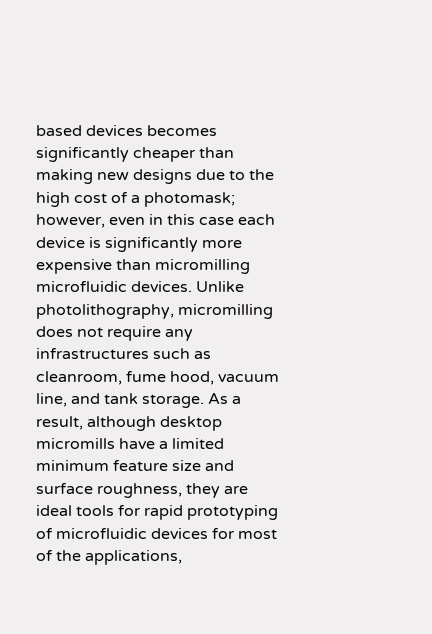based devices becomes significantly cheaper than making new designs due to the high cost of a photomask; however, even in this case each device is significantly more expensive than micromilling microfluidic devices. Unlike photolithography, micromilling does not require any infrastructures such as cleanroom, fume hood, vacuum line, and tank storage. As a result, although desktop micromills have a limited minimum feature size and surface roughness, they are ideal tools for rapid prototyping of microfluidic devices for most of the applications,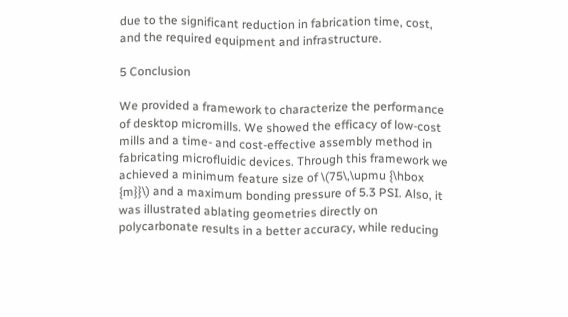due to the significant reduction in fabrication time, cost, and the required equipment and infrastructure.

5 Conclusion

We provided a framework to characterize the performance of desktop micromills. We showed the efficacy of low-cost mills and a time- and cost-effective assembly method in fabricating microfluidic devices. Through this framework we achieved a minimum feature size of \(75\,\upmu {\hbox {m}}\) and a maximum bonding pressure of 5.3 PSI. Also, it was illustrated ablating geometries directly on polycarbonate results in a better accuracy, while reducing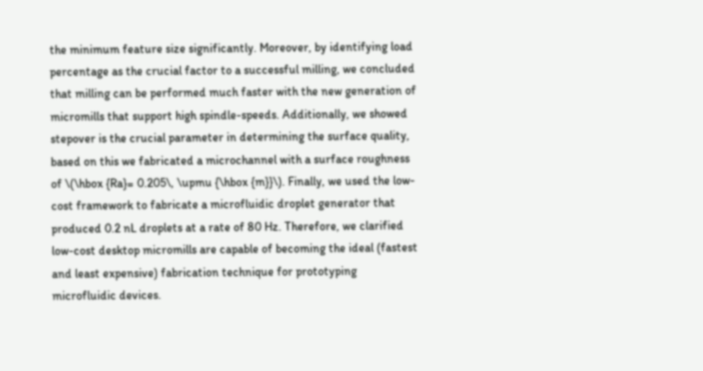the minimum feature size significantly. Moreover, by identifying load percentage as the crucial factor to a successful milling, we concluded that milling can be performed much faster with the new generation of micromills that support high spindle-speeds. Additionally, we showed stepover is the crucial parameter in determining the surface quality, based on this we fabricated a microchannel with a surface roughness of \(\hbox {Ra}= 0.205\, \upmu {\hbox {m}}\). Finally, we used the low-cost framework to fabricate a microfluidic droplet generator that produced 0.2 nL droplets at a rate of 80 Hz. Therefore, we clarified low-cost desktop micromills are capable of becoming the ideal (fastest and least expensive) fabrication technique for prototyping microfluidic devices.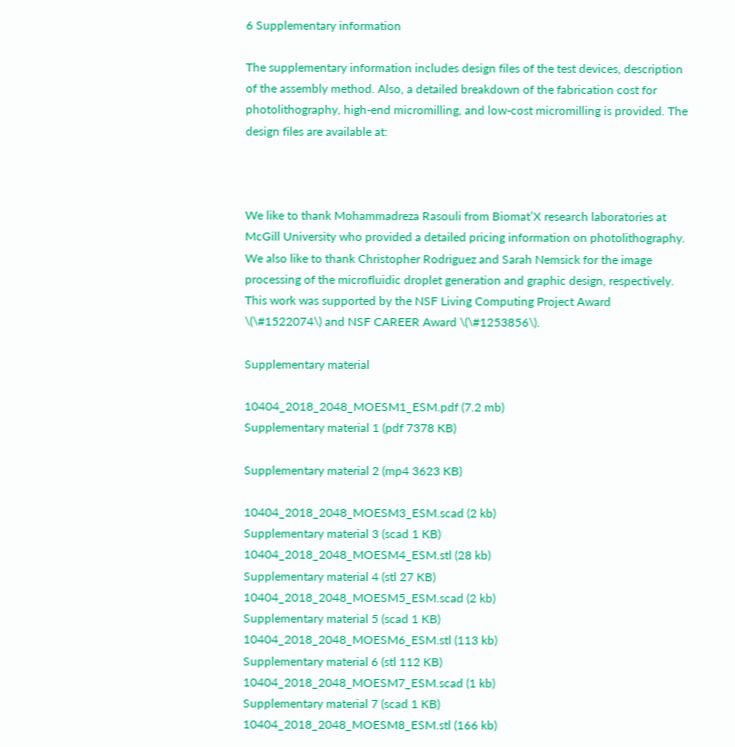6 Supplementary information

The supplementary information includes design files of the test devices, description of the assembly method. Also, a detailed breakdown of the fabrication cost for photolithography, high-end micromilling, and low-cost micromilling is provided. The design files are available at:



We like to thank Mohammadreza Rasouli from Biomat’X research laboratories at McGill University who provided a detailed pricing information on photolithography. We also like to thank Christopher Rodriguez and Sarah Nemsick for the image processing of the microfluidic droplet generation and graphic design, respectively. This work was supported by the NSF Living Computing Project Award \(\#1522074\) and NSF CAREER Award \(\#1253856\).

Supplementary material

10404_2018_2048_MOESM1_ESM.pdf (7.2 mb)
Supplementary material 1 (pdf 7378 KB)

Supplementary material 2 (mp4 3623 KB)

10404_2018_2048_MOESM3_ESM.scad (2 kb)
Supplementary material 3 (scad 1 KB)
10404_2018_2048_MOESM4_ESM.stl (28 kb)
Supplementary material 4 (stl 27 KB)
10404_2018_2048_MOESM5_ESM.scad (2 kb)
Supplementary material 5 (scad 1 KB)
10404_2018_2048_MOESM6_ESM.stl (113 kb)
Supplementary material 6 (stl 112 KB)
10404_2018_2048_MOESM7_ESM.scad (1 kb)
Supplementary material 7 (scad 1 KB)
10404_2018_2048_MOESM8_ESM.stl (166 kb)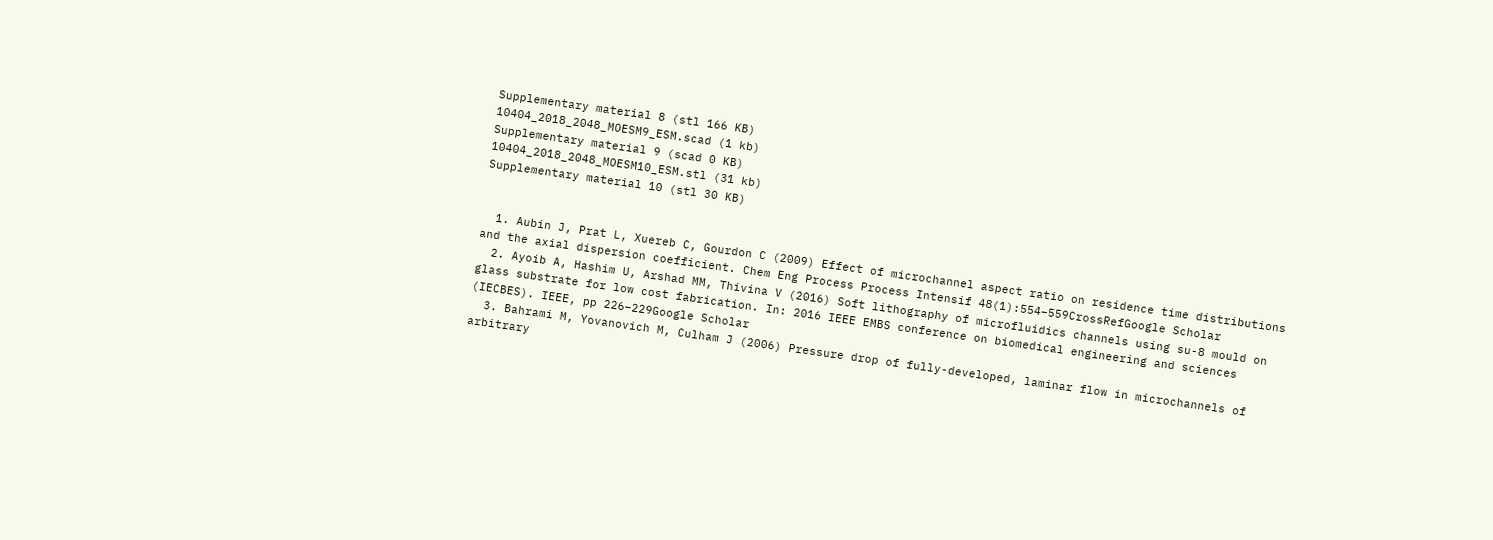Supplementary material 8 (stl 166 KB)
10404_2018_2048_MOESM9_ESM.scad (1 kb)
Supplementary material 9 (scad 0 KB)
10404_2018_2048_MOESM10_ESM.stl (31 kb)
Supplementary material 10 (stl 30 KB)


  1. Aubin J, Prat L, Xuereb C, Gourdon C (2009) Effect of microchannel aspect ratio on residence time distributions and the axial dispersion coefficient. Chem Eng Process Process Intensif 48(1):554–559CrossRefGoogle Scholar
  2. Ayoib A, Hashim U, Arshad MM, Thivina V (2016) Soft lithography of microfluidics channels using su-8 mould on glass substrate for low cost fabrication. In: 2016 IEEE EMBS conference on biomedical engineering and sciences (IECBES). IEEE, pp 226–229Google Scholar
  3. Bahrami M, Yovanovich M, Culham J (2006) Pressure drop of fully-developed, laminar flow in microchannels of arbitrary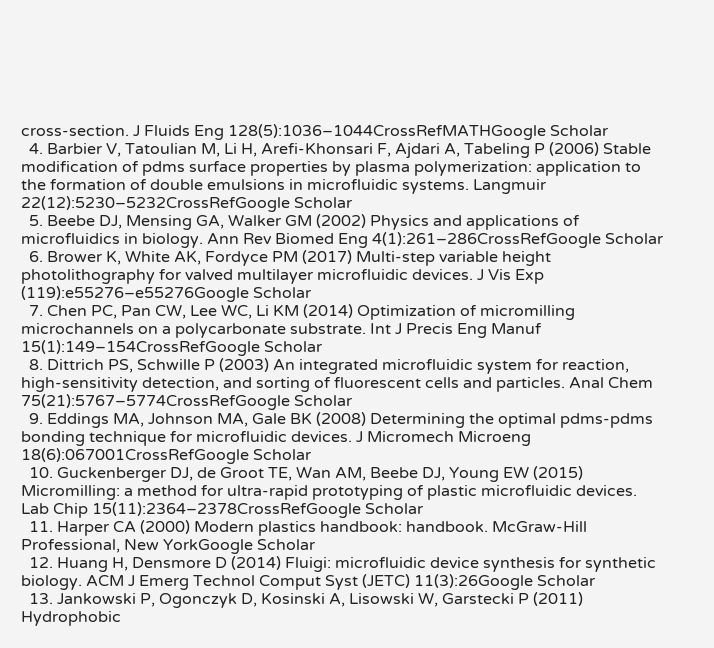cross-section. J Fluids Eng 128(5):1036–1044CrossRefMATHGoogle Scholar
  4. Barbier V, Tatoulian M, Li H, Arefi-Khonsari F, Ajdari A, Tabeling P (2006) Stable modification of pdms surface properties by plasma polymerization: application to the formation of double emulsions in microfluidic systems. Langmuir 22(12):5230–5232CrossRefGoogle Scholar
  5. Beebe DJ, Mensing GA, Walker GM (2002) Physics and applications of microfluidics in biology. Ann Rev Biomed Eng 4(1):261–286CrossRefGoogle Scholar
  6. Brower K, White AK, Fordyce PM (2017) Multi-step variable height photolithography for valved multilayer microfluidic devices. J Vis Exp (119):e55276–e55276Google Scholar
  7. Chen PC, Pan CW, Lee WC, Li KM (2014) Optimization of micromilling microchannels on a polycarbonate substrate. Int J Precis Eng Manuf 15(1):149–154CrossRefGoogle Scholar
  8. Dittrich PS, Schwille P (2003) An integrated microfluidic system for reaction, high-sensitivity detection, and sorting of fluorescent cells and particles. Anal Chem 75(21):5767–5774CrossRefGoogle Scholar
  9. Eddings MA, Johnson MA, Gale BK (2008) Determining the optimal pdms-pdms bonding technique for microfluidic devices. J Micromech Microeng 18(6):067001CrossRefGoogle Scholar
  10. Guckenberger DJ, de Groot TE, Wan AM, Beebe DJ, Young EW (2015) Micromilling: a method for ultra-rapid prototyping of plastic microfluidic devices. Lab Chip 15(11):2364–2378CrossRefGoogle Scholar
  11. Harper CA (2000) Modern plastics handbook: handbook. McGraw-Hill Professional, New YorkGoogle Scholar
  12. Huang H, Densmore D (2014) Fluigi: microfluidic device synthesis for synthetic biology. ACM J Emerg Technol Comput Syst (JETC) 11(3):26Google Scholar
  13. Jankowski P, Ogonczyk D, Kosinski A, Lisowski W, Garstecki P (2011) Hydrophobic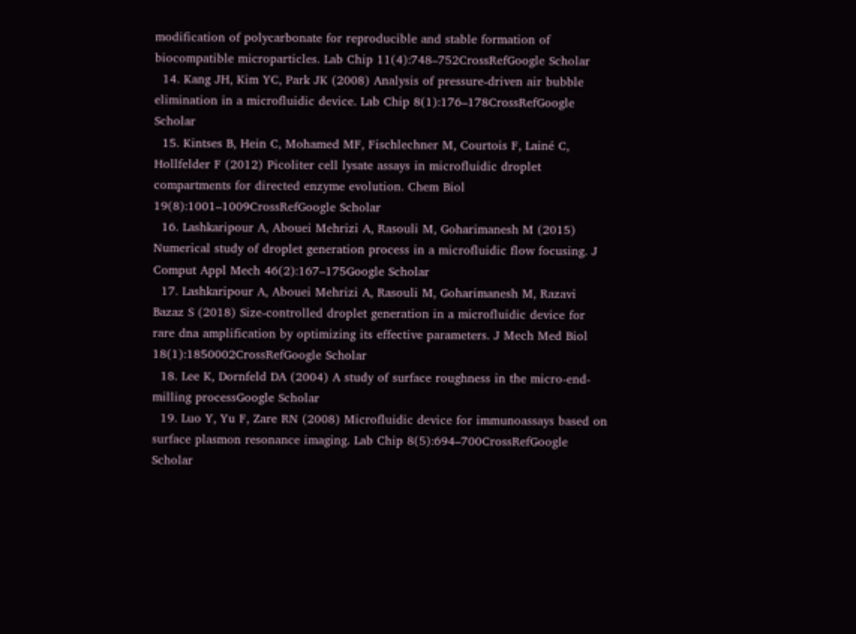modification of polycarbonate for reproducible and stable formation of biocompatible microparticles. Lab Chip 11(4):748–752CrossRefGoogle Scholar
  14. Kang JH, Kim YC, Park JK (2008) Analysis of pressure-driven air bubble elimination in a microfluidic device. Lab Chip 8(1):176–178CrossRefGoogle Scholar
  15. Kintses B, Hein C, Mohamed MF, Fischlechner M, Courtois F, Lainé C, Hollfelder F (2012) Picoliter cell lysate assays in microfluidic droplet compartments for directed enzyme evolution. Chem Biol 19(8):1001–1009CrossRefGoogle Scholar
  16. Lashkaripour A, Abouei Mehrizi A, Rasouli M, Goharimanesh M (2015) Numerical study of droplet generation process in a microfluidic flow focusing. J Comput Appl Mech 46(2):167–175Google Scholar
  17. Lashkaripour A, Abouei Mehrizi A, Rasouli M, Goharimanesh M, Razavi Bazaz S (2018) Size-controlled droplet generation in a microfluidic device for rare dna amplification by optimizing its effective parameters. J Mech Med Biol 18(1):1850002CrossRefGoogle Scholar
  18. Lee K, Dornfeld DA (2004) A study of surface roughness in the micro-end-milling processGoogle Scholar
  19. Luo Y, Yu F, Zare RN (2008) Microfluidic device for immunoassays based on surface plasmon resonance imaging. Lab Chip 8(5):694–700CrossRefGoogle Scholar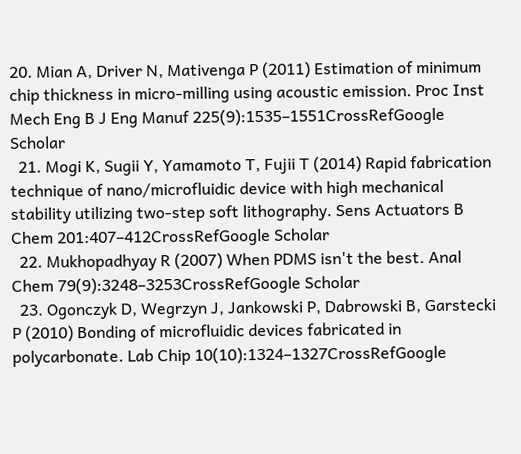20. Mian A, Driver N, Mativenga P (2011) Estimation of minimum chip thickness in micro-milling using acoustic emission. Proc Inst Mech Eng B J Eng Manuf 225(9):1535–1551CrossRefGoogle Scholar
  21. Mogi K, Sugii Y, Yamamoto T, Fujii T (2014) Rapid fabrication technique of nano/microfluidic device with high mechanical stability utilizing two-step soft lithography. Sens Actuators B Chem 201:407–412CrossRefGoogle Scholar
  22. Mukhopadhyay R (2007) When PDMS isn't the best. Anal Chem 79(9):3248–3253CrossRefGoogle Scholar
  23. Ogonczyk D, Wegrzyn J, Jankowski P, Dabrowski B, Garstecki P (2010) Bonding of microfluidic devices fabricated in polycarbonate. Lab Chip 10(10):1324–1327CrossRefGoogle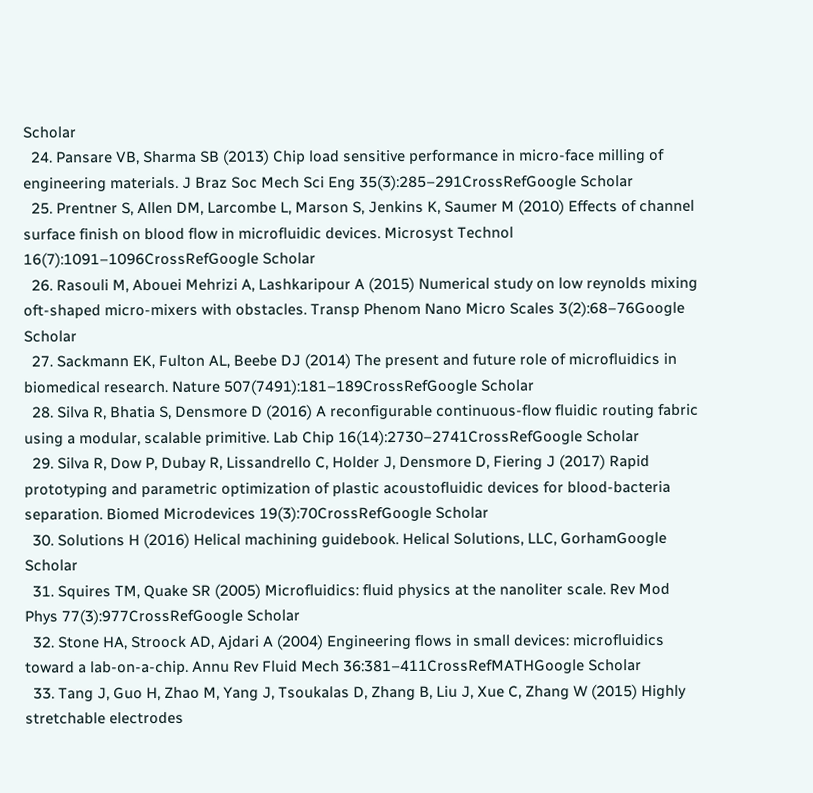Scholar
  24. Pansare VB, Sharma SB (2013) Chip load sensitive performance in micro-face milling of engineering materials. J Braz Soc Mech Sci Eng 35(3):285–291CrossRefGoogle Scholar
  25. Prentner S, Allen DM, Larcombe L, Marson S, Jenkins K, Saumer M (2010) Effects of channel surface finish on blood flow in microfluidic devices. Microsyst Technol 16(7):1091–1096CrossRefGoogle Scholar
  26. Rasouli M, Abouei Mehrizi A, Lashkaripour A (2015) Numerical study on low reynolds mixing oft-shaped micro-mixers with obstacles. Transp Phenom Nano Micro Scales 3(2):68–76Google Scholar
  27. Sackmann EK, Fulton AL, Beebe DJ (2014) The present and future role of microfluidics in biomedical research. Nature 507(7491):181–189CrossRefGoogle Scholar
  28. Silva R, Bhatia S, Densmore D (2016) A reconfigurable continuous-flow fluidic routing fabric using a modular, scalable primitive. Lab Chip 16(14):2730–2741CrossRefGoogle Scholar
  29. Silva R, Dow P, Dubay R, Lissandrello C, Holder J, Densmore D, Fiering J (2017) Rapid prototyping and parametric optimization of plastic acoustofluidic devices for blood-bacteria separation. Biomed Microdevices 19(3):70CrossRefGoogle Scholar
  30. Solutions H (2016) Helical machining guidebook. Helical Solutions, LLC, GorhamGoogle Scholar
  31. Squires TM, Quake SR (2005) Microfluidics: fluid physics at the nanoliter scale. Rev Mod Phys 77(3):977CrossRefGoogle Scholar
  32. Stone HA, Stroock AD, Ajdari A (2004) Engineering flows in small devices: microfluidics toward a lab-on-a-chip. Annu Rev Fluid Mech 36:381–411CrossRefMATHGoogle Scholar
  33. Tang J, Guo H, Zhao M, Yang J, Tsoukalas D, Zhang B, Liu J, Xue C, Zhang W (2015) Highly stretchable electrodes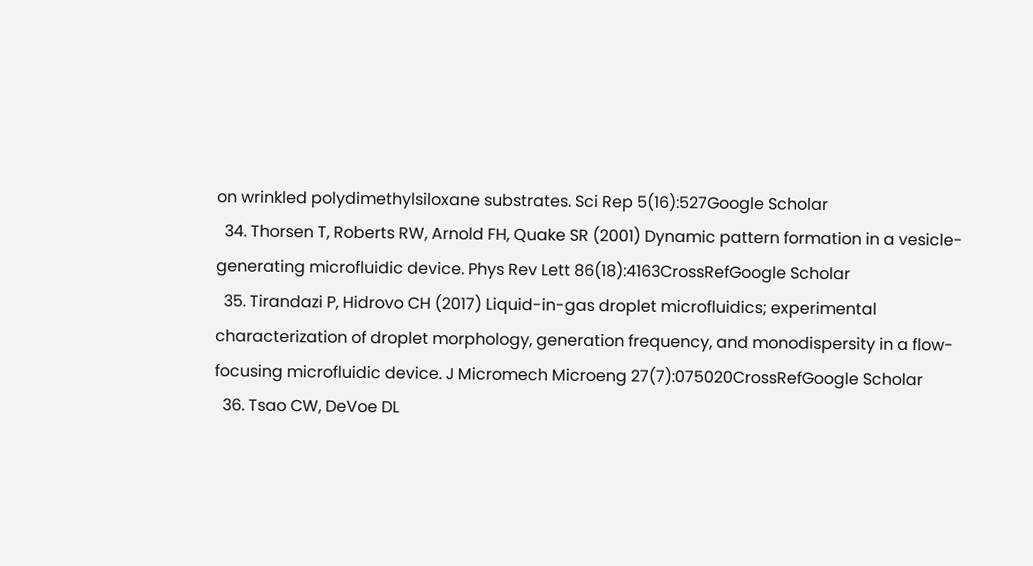on wrinkled polydimethylsiloxane substrates. Sci Rep 5(16):527Google Scholar
  34. Thorsen T, Roberts RW, Arnold FH, Quake SR (2001) Dynamic pattern formation in a vesicle-generating microfluidic device. Phys Rev Lett 86(18):4163CrossRefGoogle Scholar
  35. Tirandazi P, Hidrovo CH (2017) Liquid-in-gas droplet microfluidics; experimental characterization of droplet morphology, generation frequency, and monodispersity in a flow-focusing microfluidic device. J Micromech Microeng 27(7):075020CrossRefGoogle Scholar
  36. Tsao CW, DeVoe DL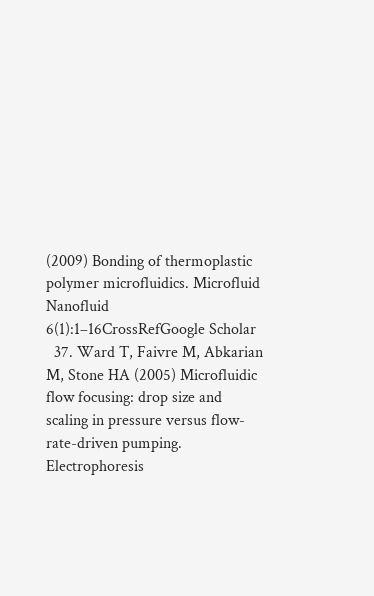(2009) Bonding of thermoplastic polymer microfluidics. Microfluid Nanofluid 6(1):1–16CrossRefGoogle Scholar
  37. Ward T, Faivre M, Abkarian M, Stone HA (2005) Microfluidic flow focusing: drop size and scaling in pressure versus flow-rate-driven pumping. Electrophoresis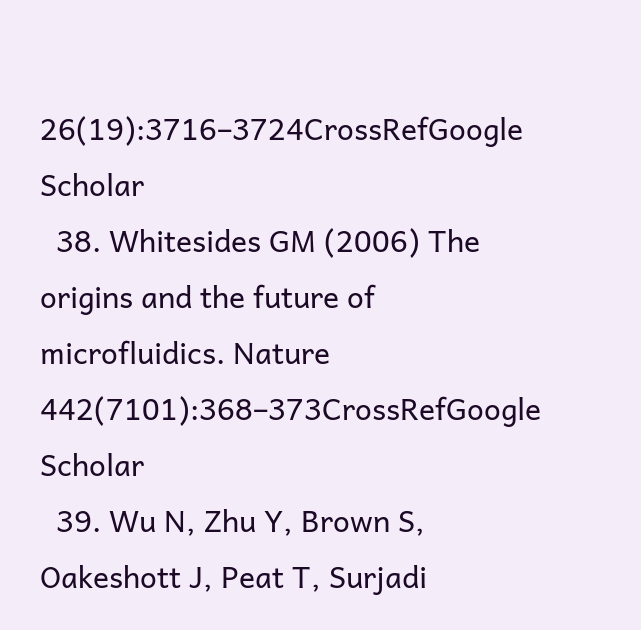26(19):3716–3724CrossRefGoogle Scholar
  38. Whitesides GM (2006) The origins and the future of microfluidics. Nature 442(7101):368–373CrossRefGoogle Scholar
  39. Wu N, Zhu Y, Brown S, Oakeshott J, Peat T, Surjadi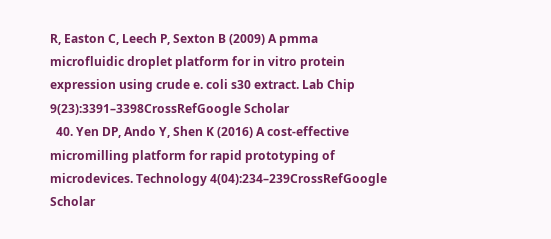R, Easton C, Leech P, Sexton B (2009) A pmma microfluidic droplet platform for in vitro protein expression using crude e. coli s30 extract. Lab Chip 9(23):3391–3398CrossRefGoogle Scholar
  40. Yen DP, Ando Y, Shen K (2016) A cost-effective micromilling platform for rapid prototyping of microdevices. Technology 4(04):234–239CrossRefGoogle Scholar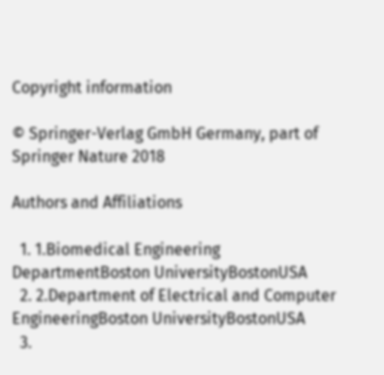Copyright information

© Springer-Verlag GmbH Germany, part of Springer Nature 2018

Authors and Affiliations

  1. 1.Biomedical Engineering DepartmentBoston UniversityBostonUSA
  2. 2.Department of Electrical and Computer EngineeringBoston UniversityBostonUSA
  3.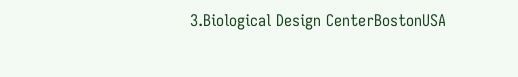3.Biological Design CenterBostonUSA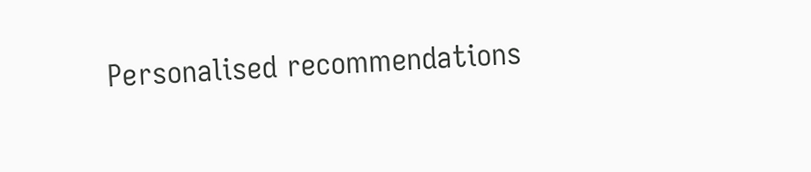Personalised recommendations